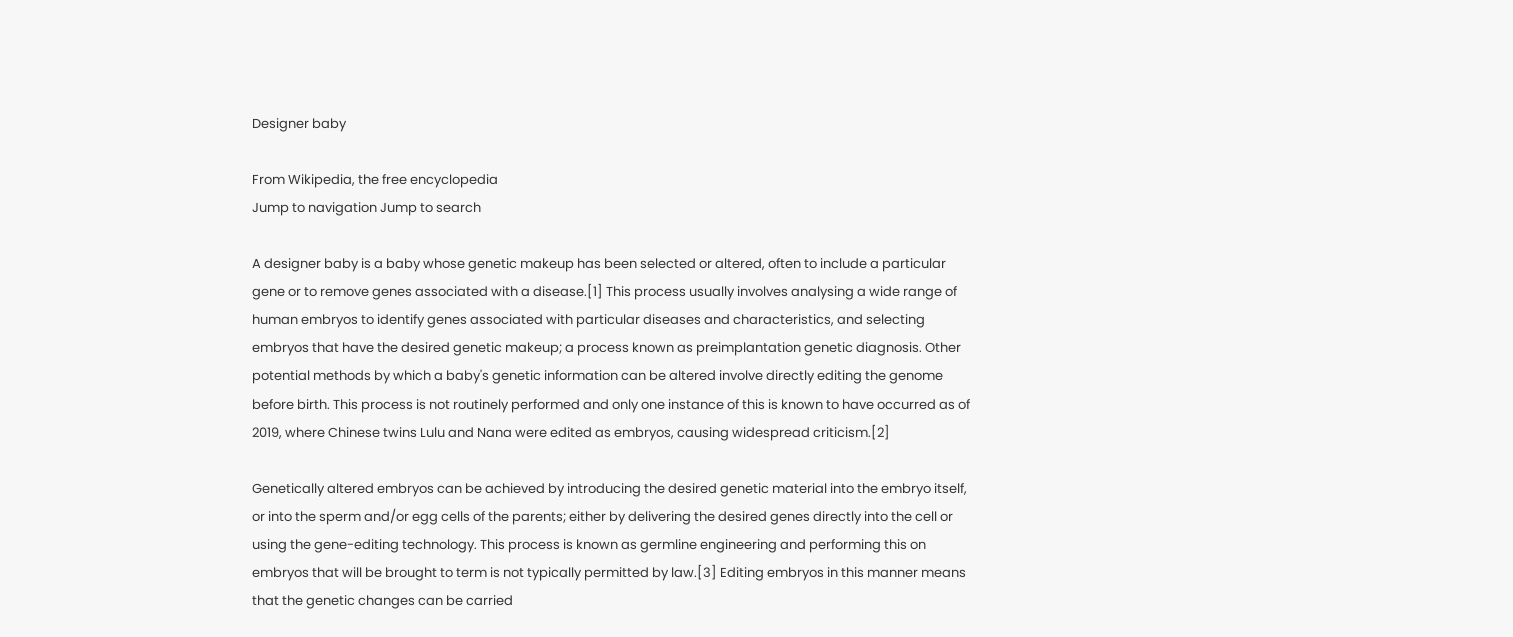Designer baby

From Wikipedia, the free encyclopedia
Jump to navigation Jump to search

A designer baby is a baby whose genetic makeup has been selected or altered, often to include a particular gene or to remove genes associated with a disease.[1] This process usually involves analysing a wide range of human embryos to identify genes associated with particular diseases and characteristics, and selecting embryos that have the desired genetic makeup; a process known as preimplantation genetic diagnosis. Other potential methods by which a baby's genetic information can be altered involve directly editing the genome before birth. This process is not routinely performed and only one instance of this is known to have occurred as of 2019, where Chinese twins Lulu and Nana were edited as embryos, causing widespread criticism.[2]

Genetically altered embryos can be achieved by introducing the desired genetic material into the embryo itself, or into the sperm and/or egg cells of the parents; either by delivering the desired genes directly into the cell or using the gene-editing technology. This process is known as germline engineering and performing this on embryos that will be brought to term is not typically permitted by law.[3] Editing embryos in this manner means that the genetic changes can be carried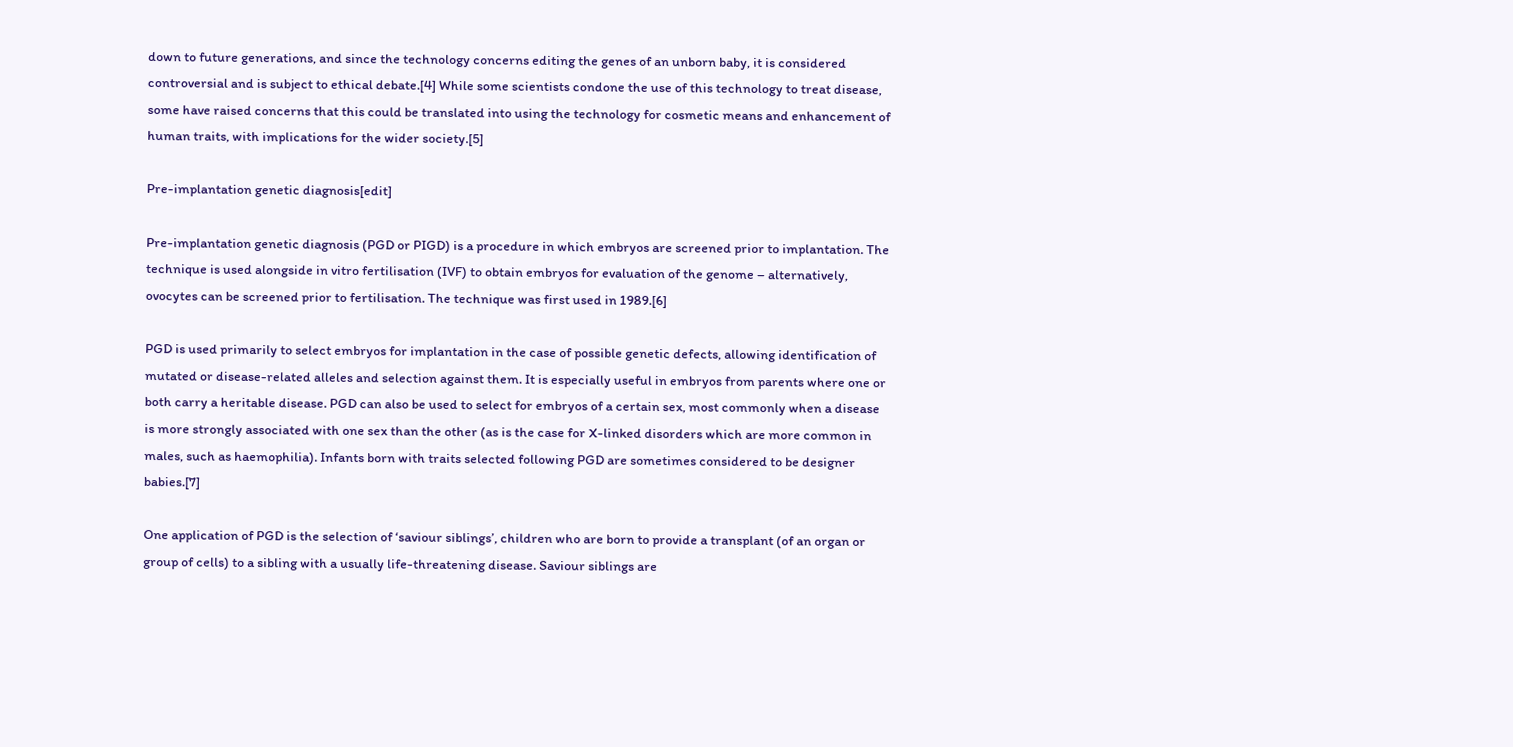down to future generations, and since the technology concerns editing the genes of an unborn baby, it is considered controversial and is subject to ethical debate.[4] While some scientists condone the use of this technology to treat disease, some have raised concerns that this could be translated into using the technology for cosmetic means and enhancement of human traits, with implications for the wider society.[5]

Pre-implantation genetic diagnosis[edit]

Pre-implantation genetic diagnosis (PGD or PIGD) is a procedure in which embryos are screened prior to implantation. The technique is used alongside in vitro fertilisation (IVF) to obtain embryos for evaluation of the genome – alternatively, ovocytes can be screened prior to fertilisation. The technique was first used in 1989.[6]

PGD is used primarily to select embryos for implantation in the case of possible genetic defects, allowing identification of mutated or disease-related alleles and selection against them. It is especially useful in embryos from parents where one or both carry a heritable disease. PGD can also be used to select for embryos of a certain sex, most commonly when a disease is more strongly associated with one sex than the other (as is the case for X-linked disorders which are more common in males, such as haemophilia). Infants born with traits selected following PGD are sometimes considered to be designer babies.[7]

One application of PGD is the selection of ‘saviour siblings’, children who are born to provide a transplant (of an organ or group of cells) to a sibling with a usually life-threatening disease. Saviour siblings are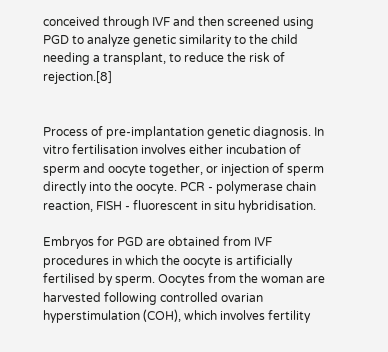conceived through IVF and then screened using PGD to analyze genetic similarity to the child needing a transplant, to reduce the risk of rejection.[8]


Process of pre-implantation genetic diagnosis. In vitro fertilisation involves either incubation of sperm and oocyte together, or injection of sperm directly into the oocyte. PCR - polymerase chain reaction, FISH - fluorescent in situ hybridisation.

Embryos for PGD are obtained from IVF procedures in which the oocyte is artificially fertilised by sperm. Oocytes from the woman are harvested following controlled ovarian hyperstimulation (COH), which involves fertility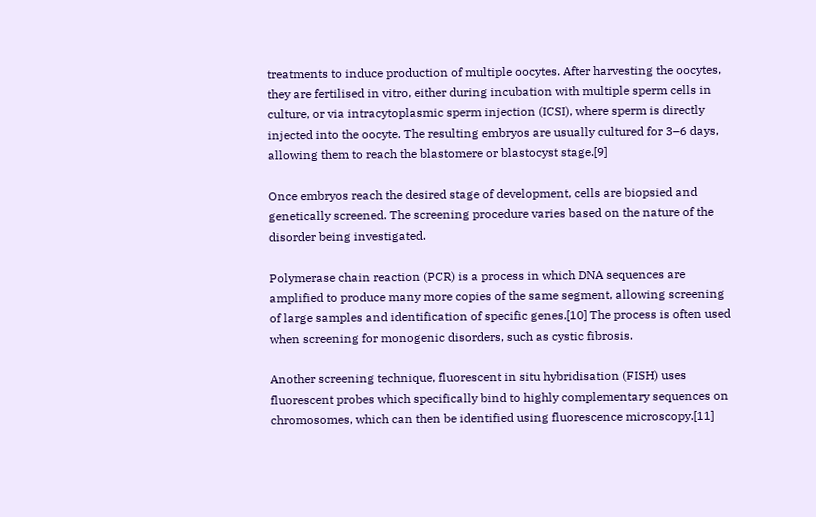treatments to induce production of multiple oocytes. After harvesting the oocytes, they are fertilised in vitro, either during incubation with multiple sperm cells in culture, or via intracytoplasmic sperm injection (ICSI), where sperm is directly injected into the oocyte. The resulting embryos are usually cultured for 3–6 days, allowing them to reach the blastomere or blastocyst stage.[9]

Once embryos reach the desired stage of development, cells are biopsied and genetically screened. The screening procedure varies based on the nature of the disorder being investigated.

Polymerase chain reaction (PCR) is a process in which DNA sequences are amplified to produce many more copies of the same segment, allowing screening of large samples and identification of specific genes.[10] The process is often used when screening for monogenic disorders, such as cystic fibrosis.

Another screening technique, fluorescent in situ hybridisation (FISH) uses fluorescent probes which specifically bind to highly complementary sequences on chromosomes, which can then be identified using fluorescence microscopy.[11]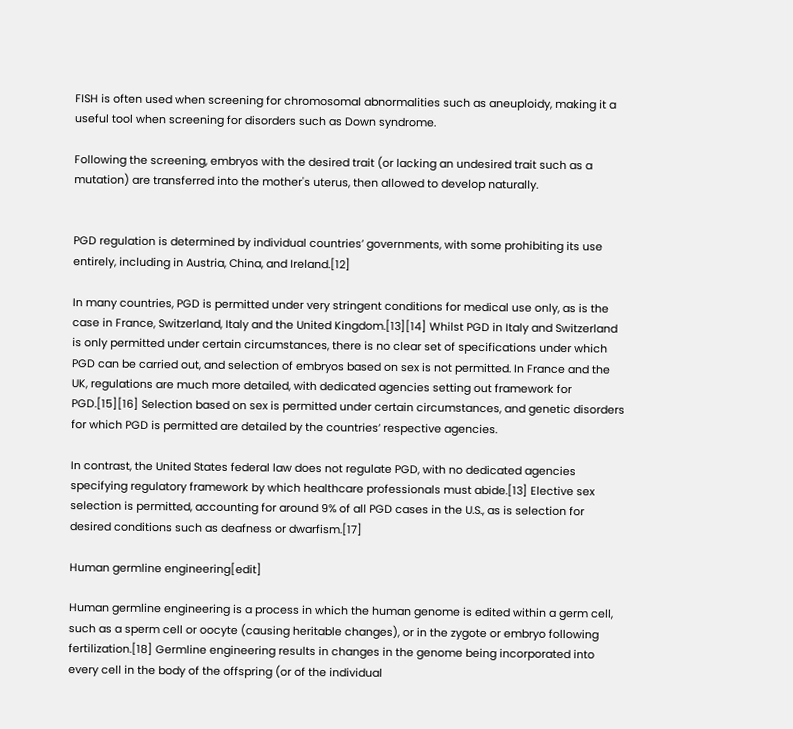FISH is often used when screening for chromosomal abnormalities such as aneuploidy, making it a useful tool when screening for disorders such as Down syndrome.

Following the screening, embryos with the desired trait (or lacking an undesired trait such as a mutation) are transferred into the mother's uterus, then allowed to develop naturally.


PGD regulation is determined by individual countries’ governments, with some prohibiting its use entirely, including in Austria, China, and Ireland.[12]

In many countries, PGD is permitted under very stringent conditions for medical use only, as is the case in France, Switzerland, Italy and the United Kingdom.[13][14] Whilst PGD in Italy and Switzerland is only permitted under certain circumstances, there is no clear set of specifications under which PGD can be carried out, and selection of embryos based on sex is not permitted. In France and the UK, regulations are much more detailed, with dedicated agencies setting out framework for PGD.[15][16] Selection based on sex is permitted under certain circumstances, and genetic disorders for which PGD is permitted are detailed by the countries’ respective agencies.

In contrast, the United States federal law does not regulate PGD, with no dedicated agencies specifying regulatory framework by which healthcare professionals must abide.[13] Elective sex selection is permitted, accounting for around 9% of all PGD cases in the U.S., as is selection for desired conditions such as deafness or dwarfism.[17]

Human germline engineering[edit]

Human germline engineering is a process in which the human genome is edited within a germ cell, such as a sperm cell or oocyte (causing heritable changes), or in the zygote or embryo following fertilization.[18] Germline engineering results in changes in the genome being incorporated into every cell in the body of the offspring (or of the individual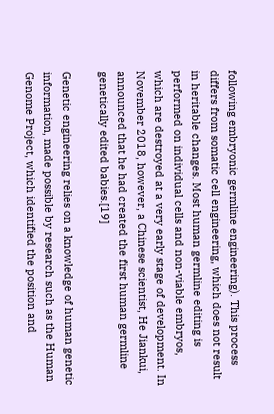following embryonic germline engineering). This process differs from somatic cell engineering, which does not result in heritable changes. Most human germline editing is performed on individual cells and non-viable embryos, which are destroyed at a very early stage of development. In November 2018, however, a Chinese scientist, He Jiankui, announced that he had created the first human germline genetically edited babies.[19]

Genetic engineering relies on a knowledge of human genetic information, made possible by research such as the Human Genome Project, which identified the position and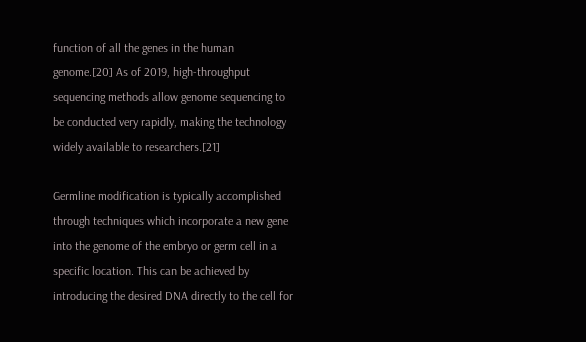function of all the genes in the human genome.[20] As of 2019, high-throughput sequencing methods allow genome sequencing to be conducted very rapidly, making the technology widely available to researchers.[21]

Germline modification is typically accomplished through techniques which incorporate a new gene into the genome of the embryo or germ cell in a specific location. This can be achieved by introducing the desired DNA directly to the cell for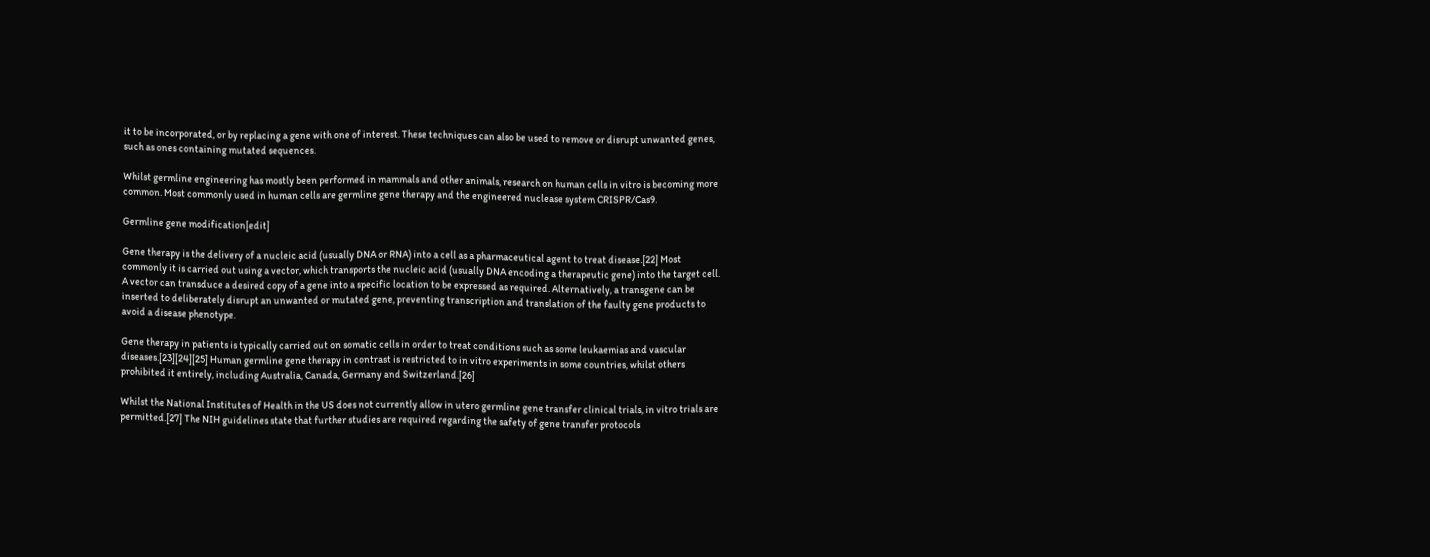it to be incorporated, or by replacing a gene with one of interest. These techniques can also be used to remove or disrupt unwanted genes, such as ones containing mutated sequences.

Whilst germline engineering has mostly been performed in mammals and other animals, research on human cells in vitro is becoming more common. Most commonly used in human cells are germline gene therapy and the engineered nuclease system CRISPR/Cas9.

Germline gene modification[edit]

Gene therapy is the delivery of a nucleic acid (usually DNA or RNA) into a cell as a pharmaceutical agent to treat disease.[22] Most commonly it is carried out using a vector, which transports the nucleic acid (usually DNA encoding a therapeutic gene) into the target cell. A vector can transduce a desired copy of a gene into a specific location to be expressed as required. Alternatively, a transgene can be inserted to deliberately disrupt an unwanted or mutated gene, preventing transcription and translation of the faulty gene products to avoid a disease phenotype.

Gene therapy in patients is typically carried out on somatic cells in order to treat conditions such as some leukaemias and vascular diseases.[23][24][25] Human germline gene therapy in contrast is restricted to in vitro experiments in some countries, whilst others prohibited it entirely, including Australia, Canada, Germany and Switzerland.[26]

Whilst the National Institutes of Health in the US does not currently allow in utero germline gene transfer clinical trials, in vitro trials are permitted.[27] The NIH guidelines state that further studies are required regarding the safety of gene transfer protocols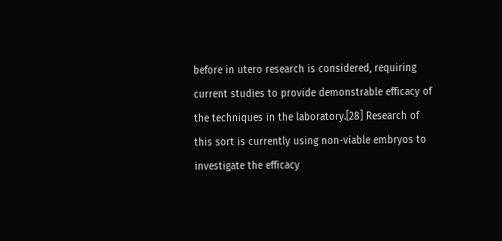before in utero research is considered, requiring current studies to provide demonstrable efficacy of the techniques in the laboratory.[28] Research of this sort is currently using non-viable embryos to investigate the efficacy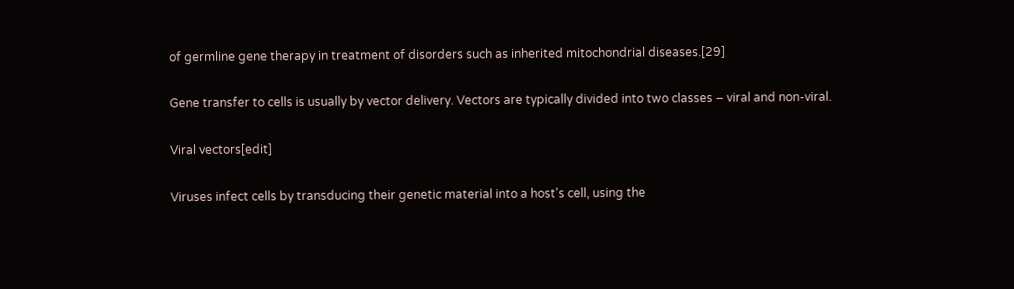of germline gene therapy in treatment of disorders such as inherited mitochondrial diseases.[29]

Gene transfer to cells is usually by vector delivery. Vectors are typically divided into two classes – viral and non-viral.

Viral vectors[edit]

Viruses infect cells by transducing their genetic material into a host's cell, using the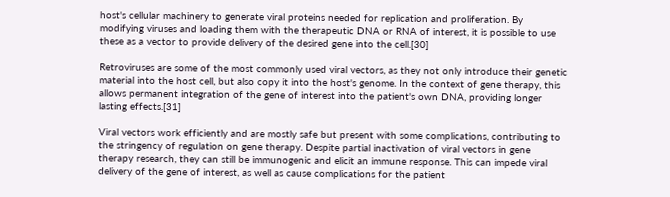host's cellular machinery to generate viral proteins needed for replication and proliferation. By modifying viruses and loading them with the therapeutic DNA or RNA of interest, it is possible to use these as a vector to provide delivery of the desired gene into the cell.[30]

Retroviruses are some of the most commonly used viral vectors, as they not only introduce their genetic material into the host cell, but also copy it into the host's genome. In the context of gene therapy, this allows permanent integration of the gene of interest into the patient's own DNA, providing longer lasting effects.[31]

Viral vectors work efficiently and are mostly safe but present with some complications, contributing to the stringency of regulation on gene therapy. Despite partial inactivation of viral vectors in gene therapy research, they can still be immunogenic and elicit an immune response. This can impede viral delivery of the gene of interest, as well as cause complications for the patient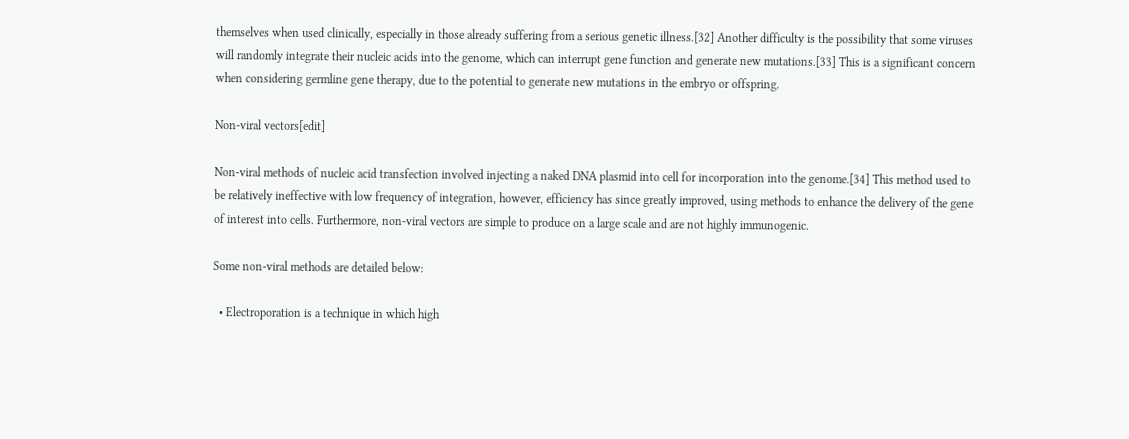themselves when used clinically, especially in those already suffering from a serious genetic illness.[32] Another difficulty is the possibility that some viruses will randomly integrate their nucleic acids into the genome, which can interrupt gene function and generate new mutations.[33] This is a significant concern when considering germline gene therapy, due to the potential to generate new mutations in the embryo or offspring.

Non-viral vectors[edit]

Non-viral methods of nucleic acid transfection involved injecting a naked DNA plasmid into cell for incorporation into the genome.[34] This method used to be relatively ineffective with low frequency of integration, however, efficiency has since greatly improved, using methods to enhance the delivery of the gene of interest into cells. Furthermore, non-viral vectors are simple to produce on a large scale and are not highly immunogenic.

Some non-viral methods are detailed below:

  • Electroporation is a technique in which high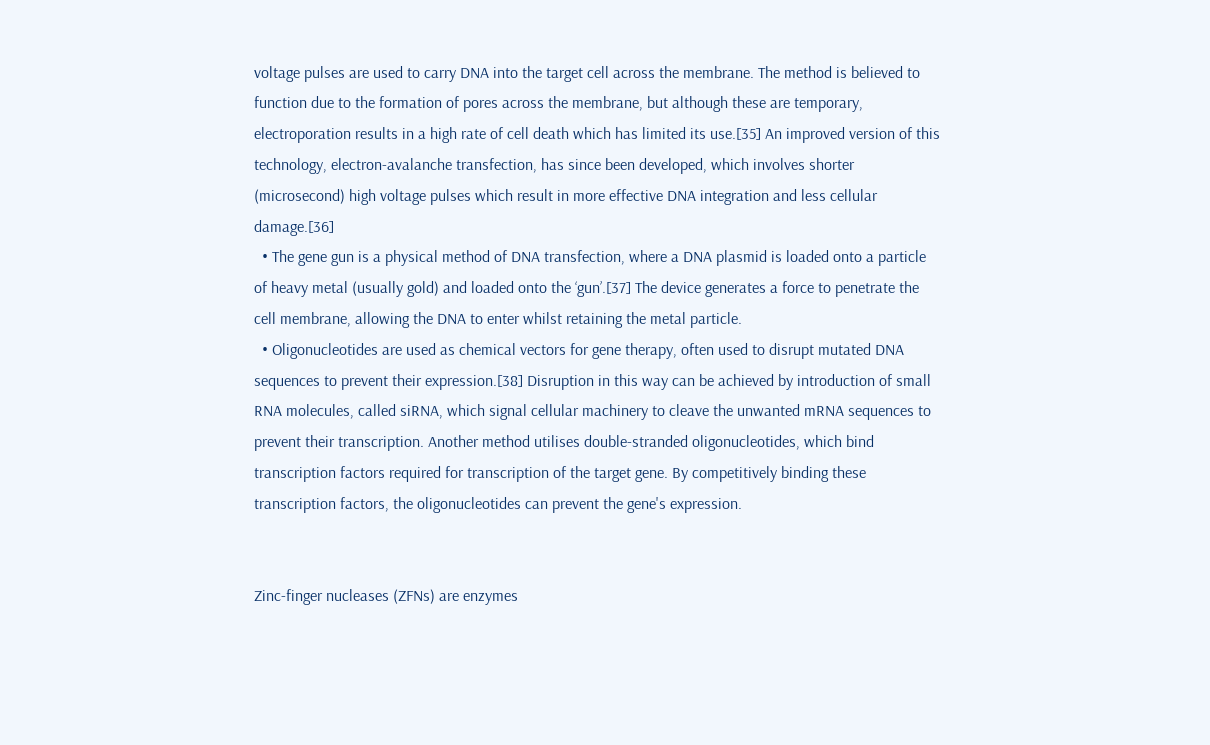voltage pulses are used to carry DNA into the target cell across the membrane. The method is believed to function due to the formation of pores across the membrane, but although these are temporary, electroporation results in a high rate of cell death which has limited its use.[35] An improved version of this technology, electron-avalanche transfection, has since been developed, which involves shorter (microsecond) high voltage pulses which result in more effective DNA integration and less cellular damage.[36]
  • The gene gun is a physical method of DNA transfection, where a DNA plasmid is loaded onto a particle of heavy metal (usually gold) and loaded onto the ‘gun’.[37] The device generates a force to penetrate the cell membrane, allowing the DNA to enter whilst retaining the metal particle.
  • Oligonucleotides are used as chemical vectors for gene therapy, often used to disrupt mutated DNA sequences to prevent their expression.[38] Disruption in this way can be achieved by introduction of small RNA molecules, called siRNA, which signal cellular machinery to cleave the unwanted mRNA sequences to prevent their transcription. Another method utilises double-stranded oligonucleotides, which bind transcription factors required for transcription of the target gene. By competitively binding these transcription factors, the oligonucleotides can prevent the gene's expression.


Zinc-finger nucleases (ZFNs) are enzymes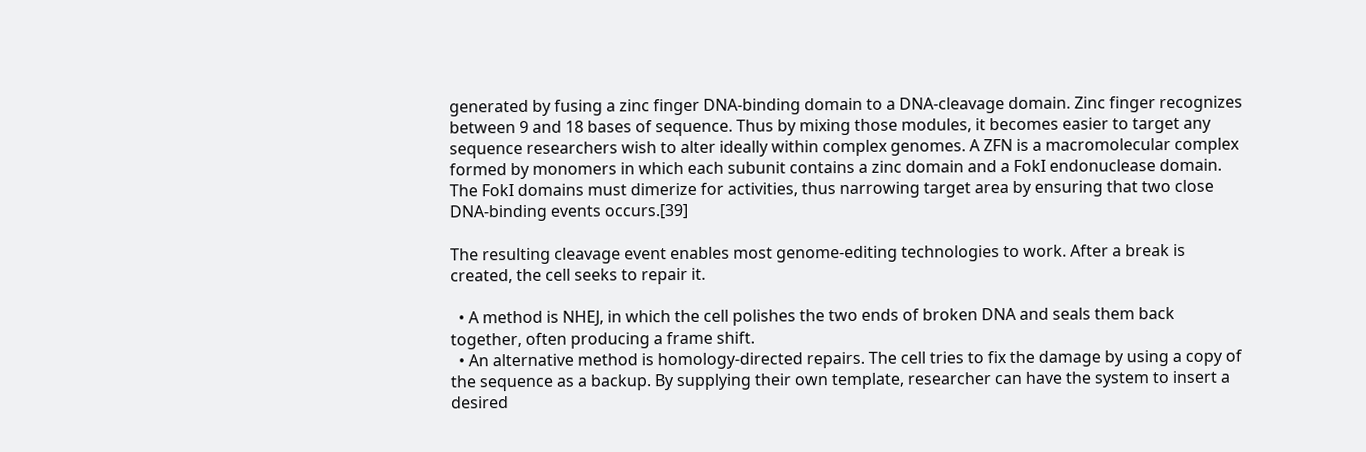generated by fusing a zinc finger DNA-binding domain to a DNA-cleavage domain. Zinc finger recognizes between 9 and 18 bases of sequence. Thus by mixing those modules, it becomes easier to target any sequence researchers wish to alter ideally within complex genomes. A ZFN is a macromolecular complex formed by monomers in which each subunit contains a zinc domain and a FokI endonuclease domain. The FokI domains must dimerize for activities, thus narrowing target area by ensuring that two close DNA-binding events occurs.[39]

The resulting cleavage event enables most genome-editing technologies to work. After a break is created, the cell seeks to repair it.

  • A method is NHEJ, in which the cell polishes the two ends of broken DNA and seals them back together, often producing a frame shift.
  • An alternative method is homology-directed repairs. The cell tries to fix the damage by using a copy of the sequence as a backup. By supplying their own template, researcher can have the system to insert a desired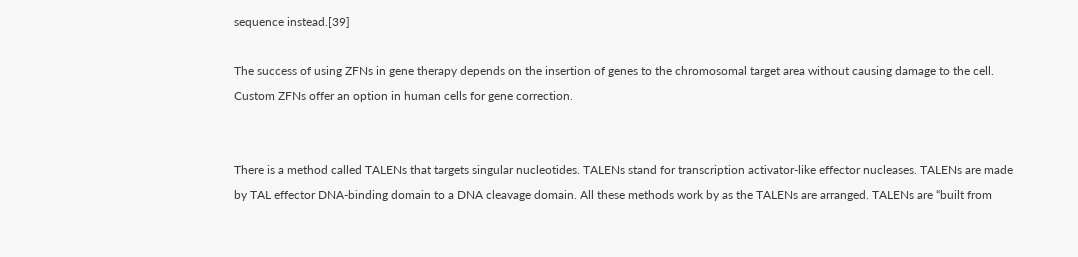sequence instead.[39]

The success of using ZFNs in gene therapy depends on the insertion of genes to the chromosomal target area without causing damage to the cell. Custom ZFNs offer an option in human cells for gene correction.


There is a method called TALENs that targets singular nucleotides. TALENs stand for transcription activator-like effector nucleases. TALENs are made by TAL effector DNA-binding domain to a DNA cleavage domain. All these methods work by as the TALENs are arranged. TALENs are “built from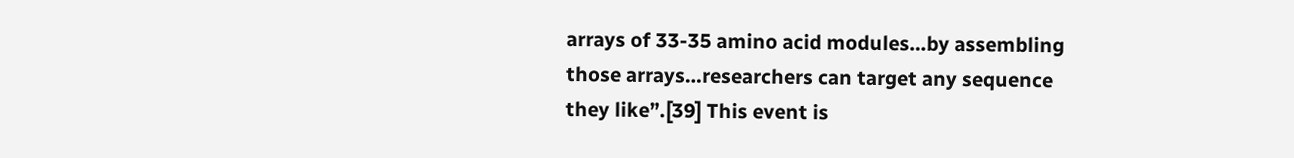arrays of 33-35 amino acid modules…by assembling those arrays…researchers can target any sequence they like”.[39] This event is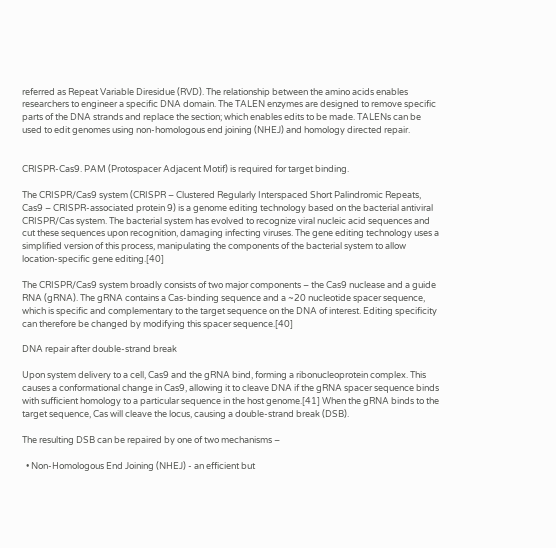referred as Repeat Variable Diresidue (RVD). The relationship between the amino acids enables researchers to engineer a specific DNA domain. The TALEN enzymes are designed to remove specific parts of the DNA strands and replace the section; which enables edits to be made. TALENs can be used to edit genomes using non-homologous end joining (NHEJ) and homology directed repair.


CRISPR-Cas9. PAM (Protospacer Adjacent Motif) is required for target binding.

The CRISPR/Cas9 system (CRISPR – Clustered Regularly Interspaced Short Palindromic Repeats, Cas9 – CRISPR-associated protein 9) is a genome editing technology based on the bacterial antiviral CRISPR/Cas system. The bacterial system has evolved to recognize viral nucleic acid sequences and cut these sequences upon recognition, damaging infecting viruses. The gene editing technology uses a simplified version of this process, manipulating the components of the bacterial system to allow location-specific gene editing.[40]

The CRISPR/Cas9 system broadly consists of two major components – the Cas9 nuclease and a guide RNA (gRNA). The gRNA contains a Cas-binding sequence and a ~20 nucleotide spacer sequence, which is specific and complementary to the target sequence on the DNA of interest. Editing specificity can therefore be changed by modifying this spacer sequence.[40]

DNA repair after double-strand break

Upon system delivery to a cell, Cas9 and the gRNA bind, forming a ribonucleoprotein complex. This causes a conformational change in Cas9, allowing it to cleave DNA if the gRNA spacer sequence binds with sufficient homology to a particular sequence in the host genome.[41] When the gRNA binds to the target sequence, Cas will cleave the locus, causing a double-strand break (DSB).

The resulting DSB can be repaired by one of two mechanisms –

  • Non-Homologous End Joining (NHEJ) - an efficient but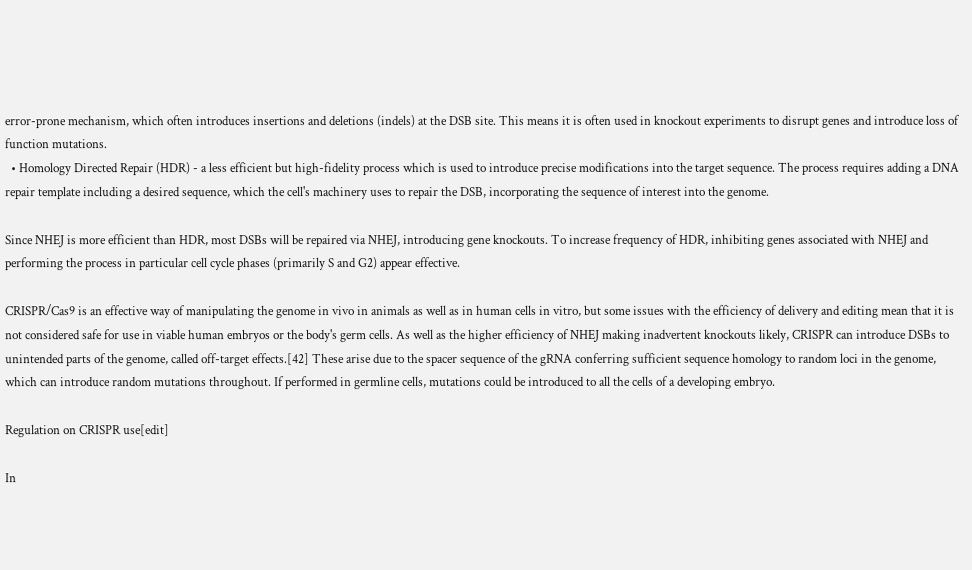error-prone mechanism, which often introduces insertions and deletions (indels) at the DSB site. This means it is often used in knockout experiments to disrupt genes and introduce loss of function mutations.
  • Homology Directed Repair (HDR) - a less efficient but high-fidelity process which is used to introduce precise modifications into the target sequence. The process requires adding a DNA repair template including a desired sequence, which the cell's machinery uses to repair the DSB, incorporating the sequence of interest into the genome.

Since NHEJ is more efficient than HDR, most DSBs will be repaired via NHEJ, introducing gene knockouts. To increase frequency of HDR, inhibiting genes associated with NHEJ and performing the process in particular cell cycle phases (primarily S and G2) appear effective.

CRISPR/Cas9 is an effective way of manipulating the genome in vivo in animals as well as in human cells in vitro, but some issues with the efficiency of delivery and editing mean that it is not considered safe for use in viable human embryos or the body's germ cells. As well as the higher efficiency of NHEJ making inadvertent knockouts likely, CRISPR can introduce DSBs to unintended parts of the genome, called off-target effects.[42] These arise due to the spacer sequence of the gRNA conferring sufficient sequence homology to random loci in the genome, which can introduce random mutations throughout. If performed in germline cells, mutations could be introduced to all the cells of a developing embryo.

Regulation on CRISPR use[edit]

In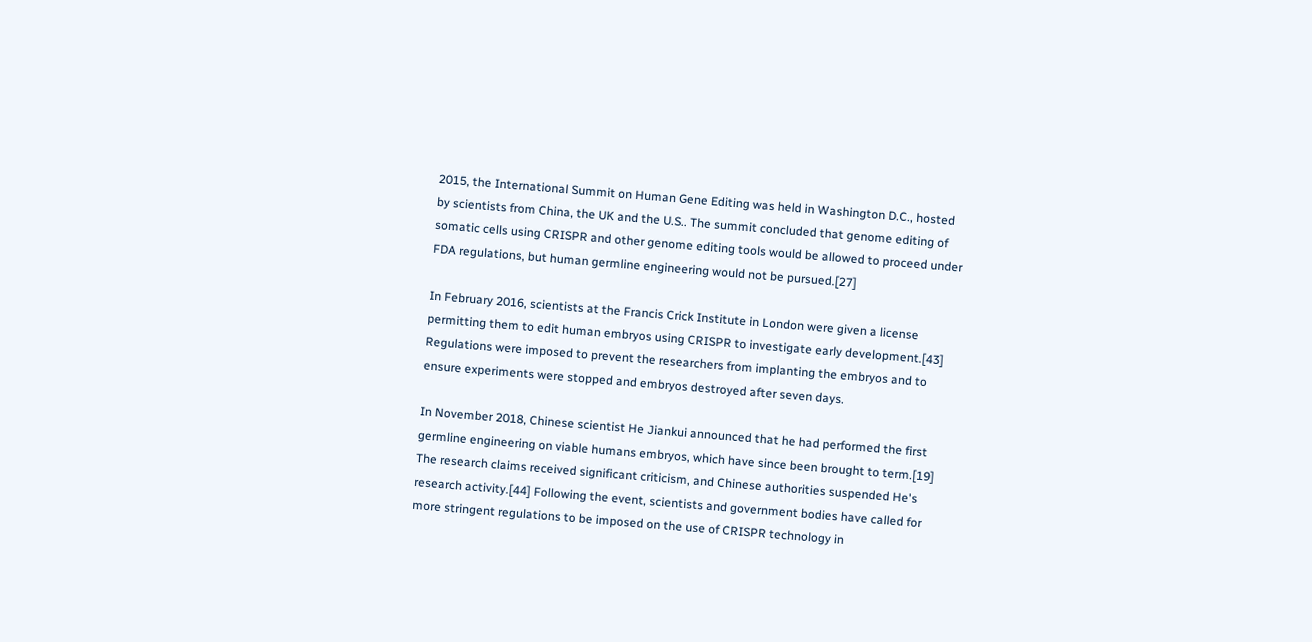2015, the International Summit on Human Gene Editing was held in Washington D.C., hosted by scientists from China, the UK and the U.S.. The summit concluded that genome editing of somatic cells using CRISPR and other genome editing tools would be allowed to proceed under FDA regulations, but human germline engineering would not be pursued.[27]

In February 2016, scientists at the Francis Crick Institute in London were given a license permitting them to edit human embryos using CRISPR to investigate early development.[43] Regulations were imposed to prevent the researchers from implanting the embryos and to ensure experiments were stopped and embryos destroyed after seven days.

In November 2018, Chinese scientist He Jiankui announced that he had performed the first germline engineering on viable humans embryos, which have since been brought to term.[19] The research claims received significant criticism, and Chinese authorities suspended He's research activity.[44] Following the event, scientists and government bodies have called for more stringent regulations to be imposed on the use of CRISPR technology in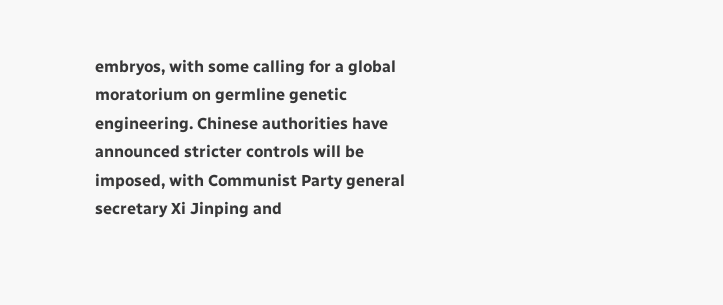embryos, with some calling for a global moratorium on germline genetic engineering. Chinese authorities have announced stricter controls will be imposed, with Communist Party general secretary Xi Jinping and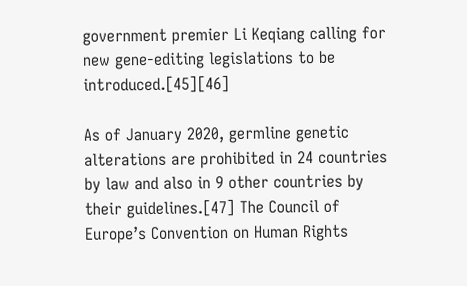government premier Li Keqiang calling for new gene-editing legislations to be introduced.[45][46]

As of January 2020, germline genetic alterations are prohibited in 24 countries by law and also in 9 other countries by their guidelines.[47] The Council of Europe’s Convention on Human Rights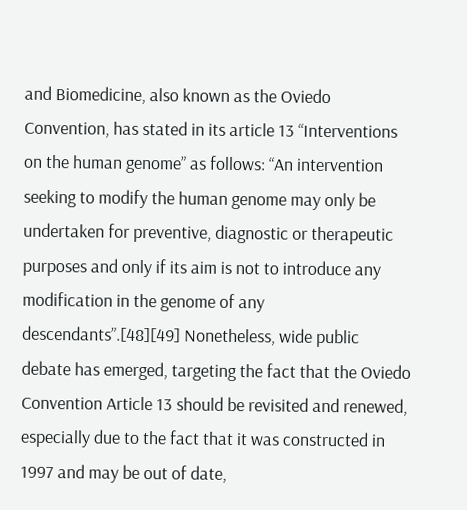and Biomedicine, also known as the Oviedo Convention, has stated in its article 13 “Interventions on the human genome” as follows: “An intervention seeking to modify the human genome may only be undertaken for preventive, diagnostic or therapeutic purposes and only if its aim is not to introduce any modification in the genome of any descendants”.[48][49] Nonetheless, wide public debate has emerged, targeting the fact that the Oviedo Convention Article 13 should be revisited and renewed, especially due to the fact that it was constructed in 1997 and may be out of date,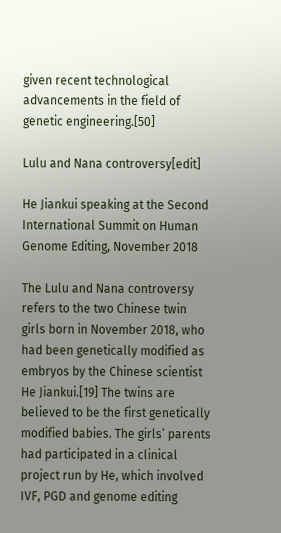given recent technological advancements in the field of genetic engineering.[50]

Lulu and Nana controversy[edit]

He Jiankui speaking at the Second International Summit on Human Genome Editing, November 2018

The Lulu and Nana controversy refers to the two Chinese twin girls born in November 2018, who had been genetically modified as embryos by the Chinese scientist He Jiankui.[19] The twins are believed to be the first genetically modified babies. The girls’ parents had participated in a clinical project run by He, which involved IVF, PGD and genome editing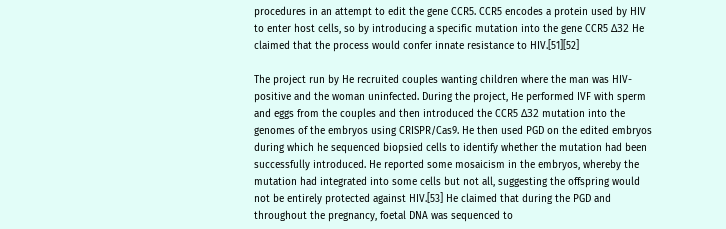procedures in an attempt to edit the gene CCR5. CCR5 encodes a protein used by HIV to enter host cells, so by introducing a specific mutation into the gene CCR5 Δ32 He claimed that the process would confer innate resistance to HIV.[51][52]

The project run by He recruited couples wanting children where the man was HIV-positive and the woman uninfected. During the project, He performed IVF with sperm and eggs from the couples and then introduced the CCR5 Δ32 mutation into the genomes of the embryos using CRISPR/Cas9. He then used PGD on the edited embryos during which he sequenced biopsied cells to identify whether the mutation had been successfully introduced. He reported some mosaicism in the embryos, whereby the mutation had integrated into some cells but not all, suggesting the offspring would not be entirely protected against HIV.[53] He claimed that during the PGD and throughout the pregnancy, foetal DNA was sequenced to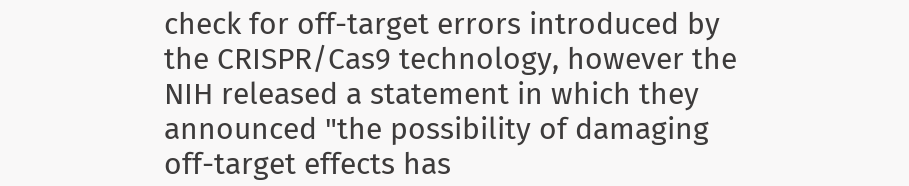check for off-target errors introduced by the CRISPR/Cas9 technology, however the NIH released a statement in which they announced "the possibility of damaging off-target effects has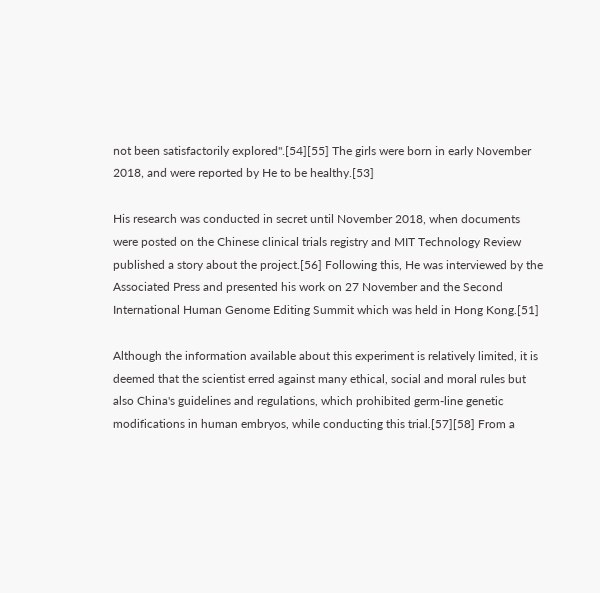not been satisfactorily explored".[54][55] The girls were born in early November 2018, and were reported by He to be healthy.[53]

His research was conducted in secret until November 2018, when documents were posted on the Chinese clinical trials registry and MIT Technology Review published a story about the project.[56] Following this, He was interviewed by the Associated Press and presented his work on 27 November and the Second International Human Genome Editing Summit which was held in Hong Kong.[51]

Although the information available about this experiment is relatively limited, it is deemed that the scientist erred against many ethical, social and moral rules but also China's guidelines and regulations, which prohibited germ-line genetic modifications in human embryos, while conducting this trial.[57][58] From a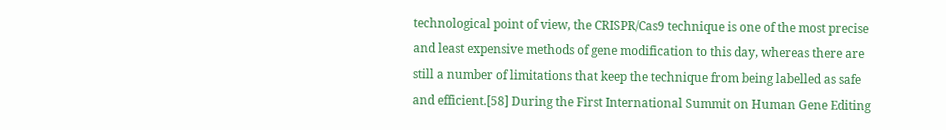technological point of view, the CRISPR/Cas9 technique is one of the most precise and least expensive methods of gene modification to this day, whereas there are still a number of limitations that keep the technique from being labelled as safe and efficient.[58] During the First International Summit on Human Gene Editing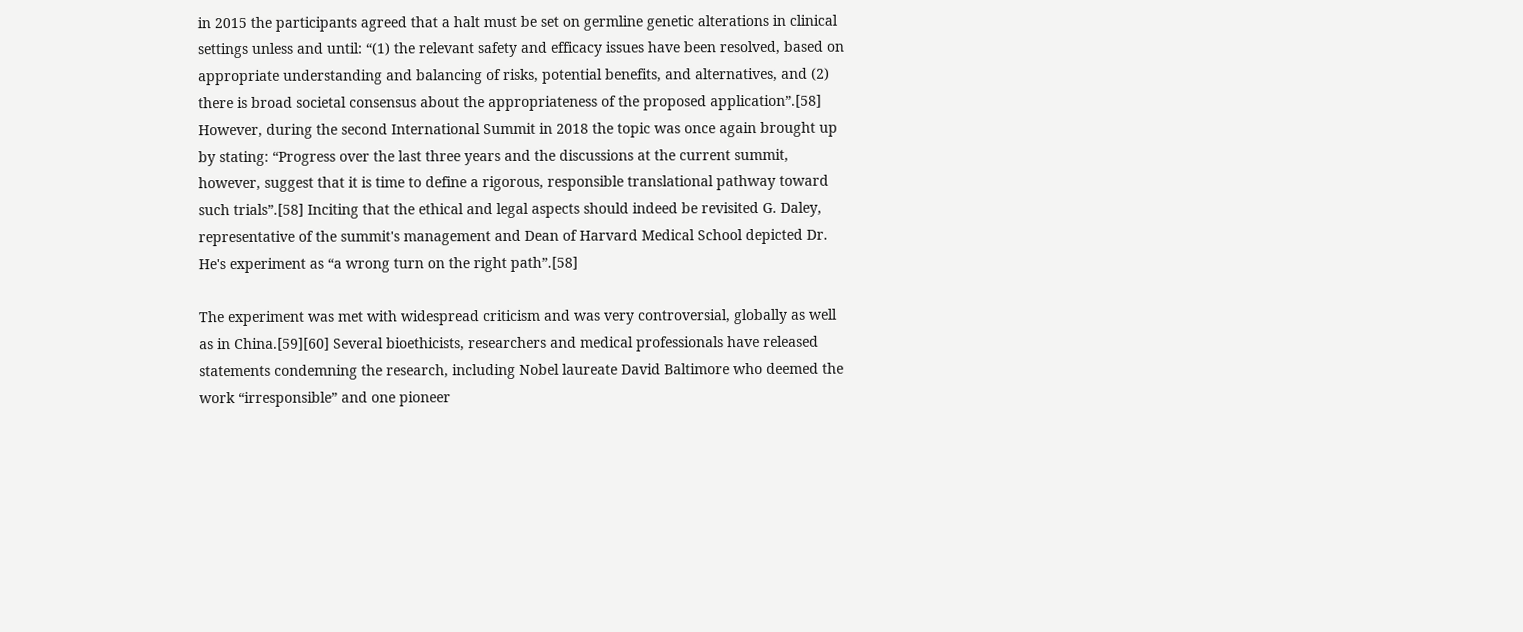in 2015 the participants agreed that a halt must be set on germline genetic alterations in clinical settings unless and until: “(1) the relevant safety and efficacy issues have been resolved, based on appropriate understanding and balancing of risks, potential benefits, and alternatives, and (2) there is broad societal consensus about the appropriateness of the proposed application”.[58] However, during the second International Summit in 2018 the topic was once again brought up by stating: “Progress over the last three years and the discussions at the current summit, however, suggest that it is time to define a rigorous, responsible translational pathway toward such trials”.[58] Inciting that the ethical and legal aspects should indeed be revisited G. Daley, representative of the summit's management and Dean of Harvard Medical School depicted Dr. He's experiment as “a wrong turn on the right path”.[58]

The experiment was met with widespread criticism and was very controversial, globally as well as in China.[59][60] Several bioethicists, researchers and medical professionals have released statements condemning the research, including Nobel laureate David Baltimore who deemed the work “irresponsible” and one pioneer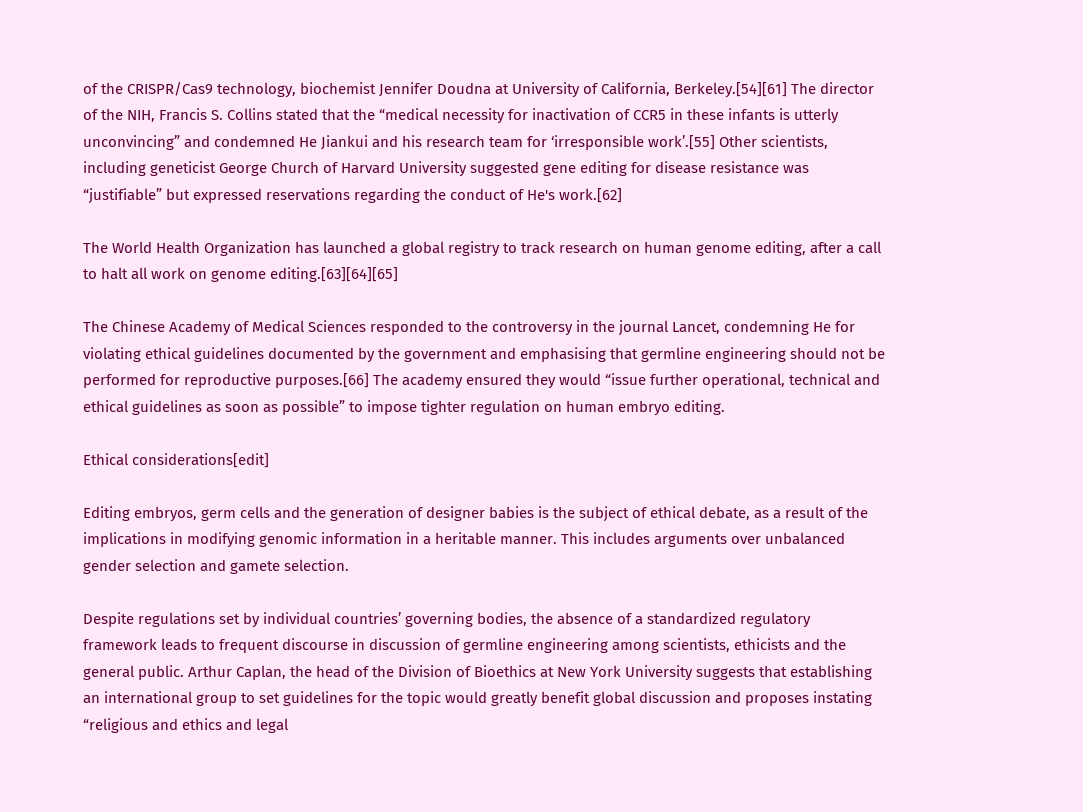of the CRISPR/Cas9 technology, biochemist Jennifer Doudna at University of California, Berkeley.[54][61] The director of the NIH, Francis S. Collins stated that the “medical necessity for inactivation of CCR5 in these infants is utterly unconvincing” and condemned He Jiankui and his research team for ‘irresponsible work’.[55] Other scientists, including geneticist George Church of Harvard University suggested gene editing for disease resistance was “justifiable” but expressed reservations regarding the conduct of He's work.[62]

The World Health Organization has launched a global registry to track research on human genome editing, after a call to halt all work on genome editing.[63][64][65]

The Chinese Academy of Medical Sciences responded to the controversy in the journal Lancet, condemning He for violating ethical guidelines documented by the government and emphasising that germline engineering should not be performed for reproductive purposes.[66] The academy ensured they would “issue further operational, technical and ethical guidelines as soon as possible” to impose tighter regulation on human embryo editing.

Ethical considerations[edit]

Editing embryos, germ cells and the generation of designer babies is the subject of ethical debate, as a result of the implications in modifying genomic information in a heritable manner. This includes arguments over unbalanced gender selection and gamete selection.

Despite regulations set by individual countries’ governing bodies, the absence of a standardized regulatory framework leads to frequent discourse in discussion of germline engineering among scientists, ethicists and the general public. Arthur Caplan, the head of the Division of Bioethics at New York University suggests that establishing an international group to set guidelines for the topic would greatly benefit global discussion and proposes instating “religious and ethics and legal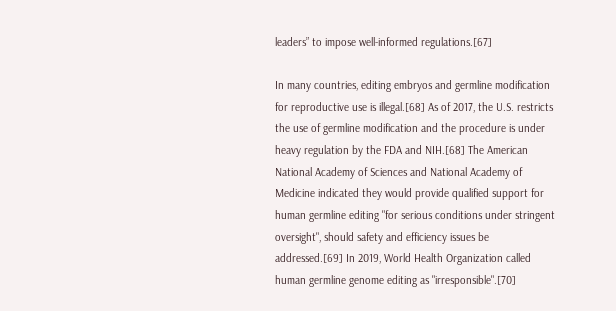leaders” to impose well-informed regulations.[67]

In many countries, editing embryos and germline modification for reproductive use is illegal.[68] As of 2017, the U.S. restricts the use of germline modification and the procedure is under heavy regulation by the FDA and NIH.[68] The American National Academy of Sciences and National Academy of Medicine indicated they would provide qualified support for human germline editing "for serious conditions under stringent oversight", should safety and efficiency issues be addressed.[69] In 2019, World Health Organization called human germline genome editing as "irresponsible".[70]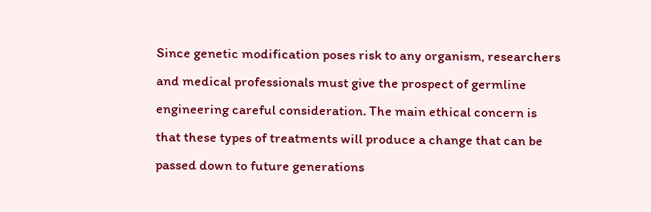Since genetic modification poses risk to any organism, researchers and medical professionals must give the prospect of germline engineering careful consideration. The main ethical concern is that these types of treatments will produce a change that can be passed down to future generations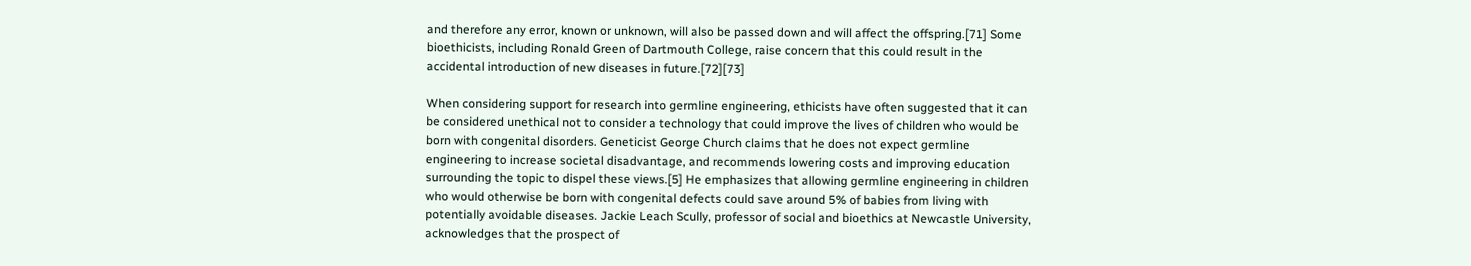and therefore any error, known or unknown, will also be passed down and will affect the offspring.[71] Some bioethicists, including Ronald Green of Dartmouth College, raise concern that this could result in the accidental introduction of new diseases in future.[72][73]

When considering support for research into germline engineering, ethicists have often suggested that it can be considered unethical not to consider a technology that could improve the lives of children who would be born with congenital disorders. Geneticist George Church claims that he does not expect germline engineering to increase societal disadvantage, and recommends lowering costs and improving education surrounding the topic to dispel these views.[5] He emphasizes that allowing germline engineering in children who would otherwise be born with congenital defects could save around 5% of babies from living with potentially avoidable diseases. Jackie Leach Scully, professor of social and bioethics at Newcastle University, acknowledges that the prospect of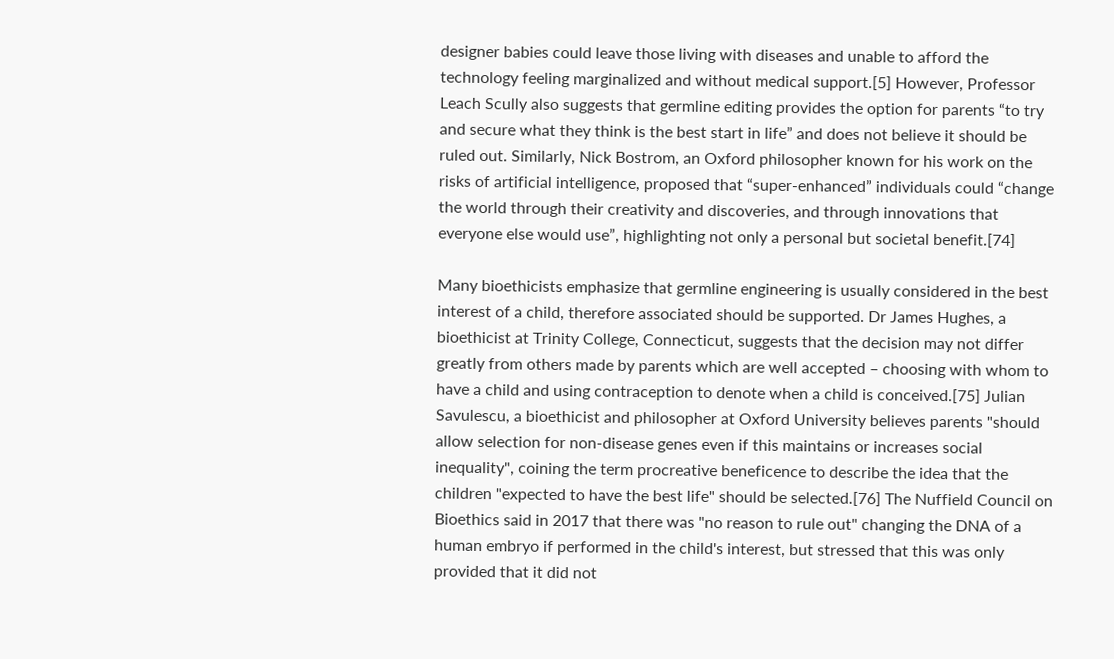designer babies could leave those living with diseases and unable to afford the technology feeling marginalized and without medical support.[5] However, Professor Leach Scully also suggests that germline editing provides the option for parents “to try and secure what they think is the best start in life” and does not believe it should be ruled out. Similarly, Nick Bostrom, an Oxford philosopher known for his work on the risks of artificial intelligence, proposed that “super-enhanced” individuals could “change the world through their creativity and discoveries, and through innovations that everyone else would use”, highlighting not only a personal but societal benefit.[74]

Many bioethicists emphasize that germline engineering is usually considered in the best interest of a child, therefore associated should be supported. Dr James Hughes, a bioethicist at Trinity College, Connecticut, suggests that the decision may not differ greatly from others made by parents which are well accepted – choosing with whom to have a child and using contraception to denote when a child is conceived.[75] Julian Savulescu, a bioethicist and philosopher at Oxford University believes parents "should allow selection for non‐disease genes even if this maintains or increases social inequality", coining the term procreative beneficence to describe the idea that the children "expected to have the best life" should be selected.[76] The Nuffield Council on Bioethics said in 2017 that there was "no reason to rule out" changing the DNA of a human embryo if performed in the child's interest, but stressed that this was only provided that it did not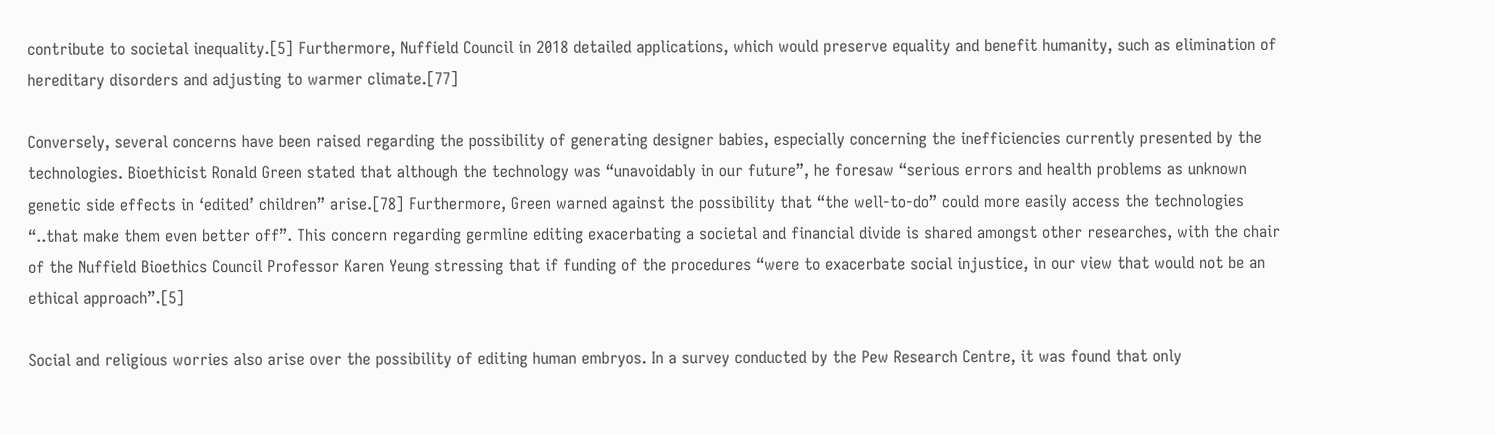contribute to societal inequality.[5] Furthermore, Nuffield Council in 2018 detailed applications, which would preserve equality and benefit humanity, such as elimination of hereditary disorders and adjusting to warmer climate.[77]

Conversely, several concerns have been raised regarding the possibility of generating designer babies, especially concerning the inefficiencies currently presented by the technologies. Bioethicist Ronald Green stated that although the technology was “unavoidably in our future”, he foresaw “serious errors and health problems as unknown genetic side effects in ‘edited’ children” arise.[78] Furthermore, Green warned against the possibility that “the well-to-do” could more easily access the technologies “..that make them even better off”. This concern regarding germline editing exacerbating a societal and financial divide is shared amongst other researches, with the chair of the Nuffield Bioethics Council Professor Karen Yeung stressing that if funding of the procedures “were to exacerbate social injustice, in our view that would not be an ethical approach”.[5]

Social and religious worries also arise over the possibility of editing human embryos. In a survey conducted by the Pew Research Centre, it was found that only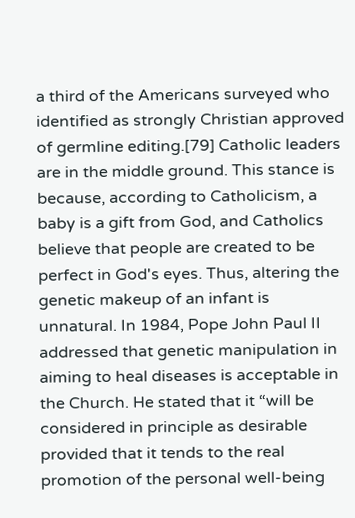a third of the Americans surveyed who identified as strongly Christian approved of germline editing.[79] Catholic leaders are in the middle ground. This stance is because, according to Catholicism, a baby is a gift from God, and Catholics believe that people are created to be perfect in God's eyes. Thus, altering the genetic makeup of an infant is unnatural. In 1984, Pope John Paul II addressed that genetic manipulation in aiming to heal diseases is acceptable in the Church. He stated that it “will be considered in principle as desirable provided that it tends to the real promotion of the personal well-being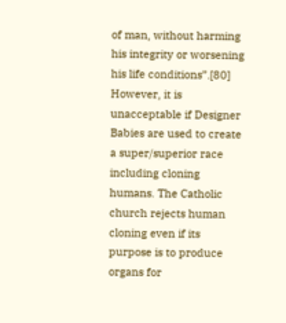of man, without harming his integrity or worsening his life conditions”.[80] However, it is unacceptable if Designer Babies are used to create a super/superior race including cloning humans. The Catholic church rejects human cloning even if its purpose is to produce organs for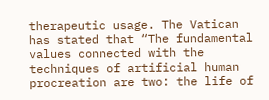therapeutic usage. The Vatican has stated that “The fundamental values connected with the techniques of artificial human procreation are two: the life of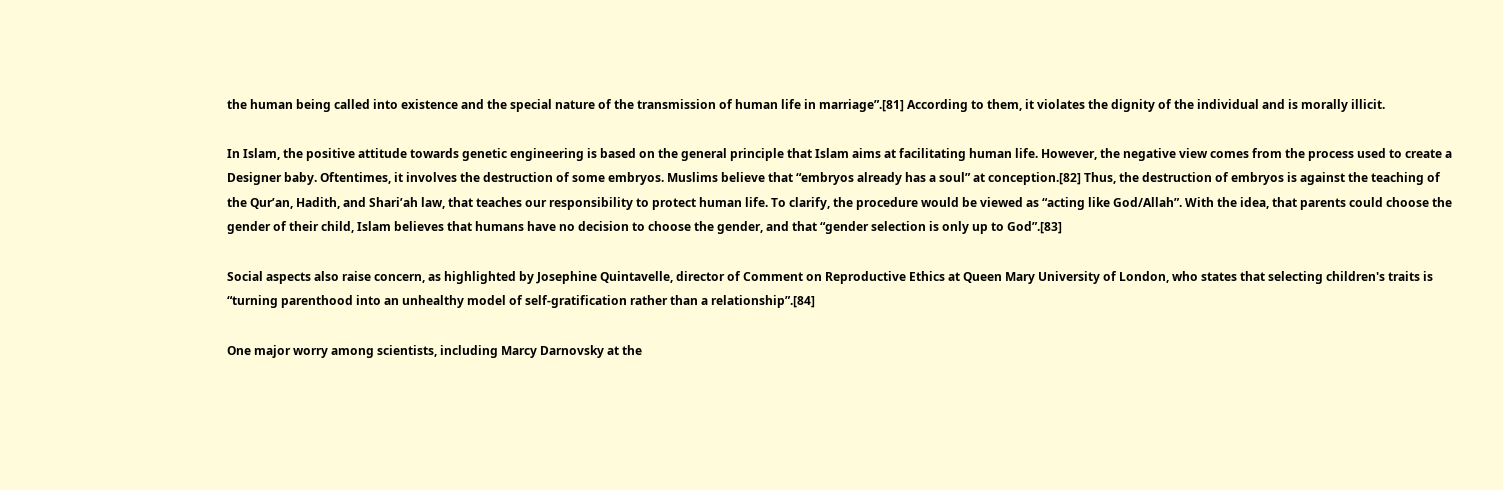the human being called into existence and the special nature of the transmission of human life in marriage”.[81] According to them, it violates the dignity of the individual and is morally illicit.

In Islam, the positive attitude towards genetic engineering is based on the general principle that Islam aims at facilitating human life. However, the negative view comes from the process used to create a Designer baby. Oftentimes, it involves the destruction of some embryos. Muslims believe that “embryos already has a soul” at conception.[82] Thus, the destruction of embryos is against the teaching of the Qur’an, Hadith, and Shari’ah law, that teaches our responsibility to protect human life. To clarify, the procedure would be viewed as “acting like God/Allah”. With the idea, that parents could choose the gender of their child, Islam believes that humans have no decision to choose the gender, and that “gender selection is only up to God”.[83]

Social aspects also raise concern, as highlighted by Josephine Quintavelle, director of Comment on Reproductive Ethics at Queen Mary University of London, who states that selecting children's traits is “turning parenthood into an unhealthy model of self-gratification rather than a relationship”.[84]

One major worry among scientists, including Marcy Darnovsky at the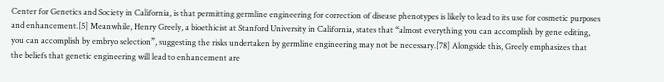Center for Genetics and Society in California, is that permitting germline engineering for correction of disease phenotypes is likely to lead to its use for cosmetic purposes and enhancement.[5] Meanwhile, Henry Greely, a bioethicist at Stanford University in California, states that “almost everything you can accomplish by gene editing, you can accomplish by embryo selection”, suggesting the risks undertaken by germline engineering may not be necessary.[78] Alongside this, Greely emphasizes that the beliefs that genetic engineering will lead to enhancement are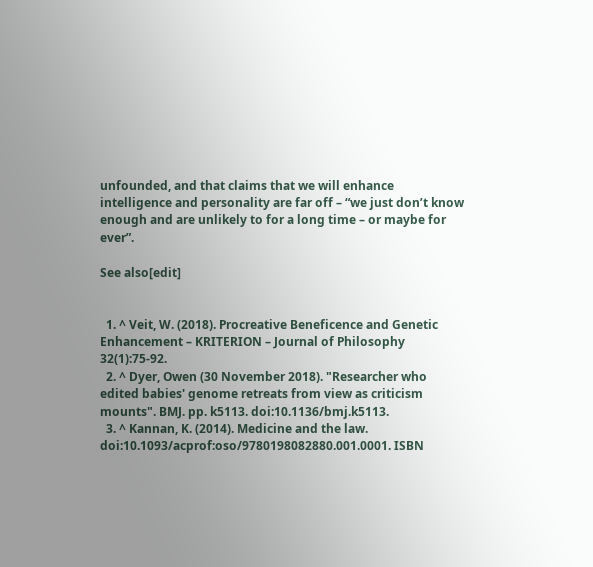unfounded, and that claims that we will enhance intelligence and personality are far off – “we just don’t know enough and are unlikely to for a long time – or maybe for ever”.

See also[edit]


  1. ^ Veit, W. (2018). Procreative Beneficence and Genetic Enhancement – KRITERION – Journal of Philosophy 32(1):75-92.
  2. ^ Dyer, Owen (30 November 2018). "Researcher who edited babies' genome retreats from view as criticism mounts". BMJ. pp. k5113. doi:10.1136/bmj.k5113.
  3. ^ Kannan, K. (2014). Medicine and the law. doi:10.1093/acprof:oso/9780198082880.001.0001. ISBN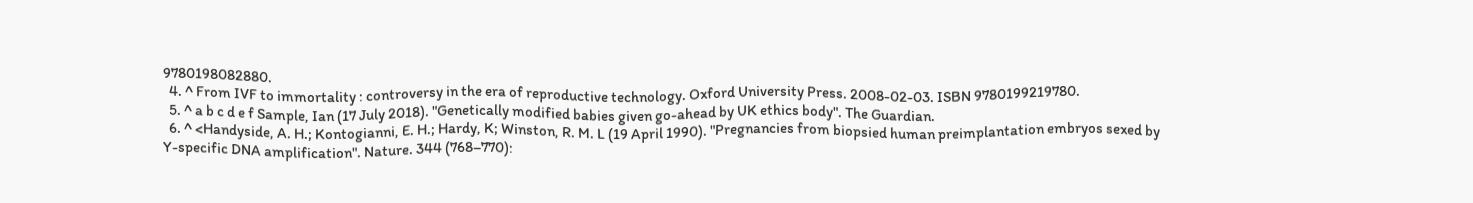9780198082880.
  4. ^ From IVF to immortality : controversy in the era of reproductive technology. Oxford University Press. 2008-02-03. ISBN 9780199219780.
  5. ^ a b c d e f Sample, Ian (17 July 2018). "Genetically modified babies given go-ahead by UK ethics body". The Guardian.
  6. ^ <Handyside, A. H.; Kontogianni, E. H.; Hardy, K; Winston, R. M. L (19 April 1990). "Pregnancies from biopsied human preimplantation embryos sexed by Y-specific DNA amplification". Nature. 344 (768–770):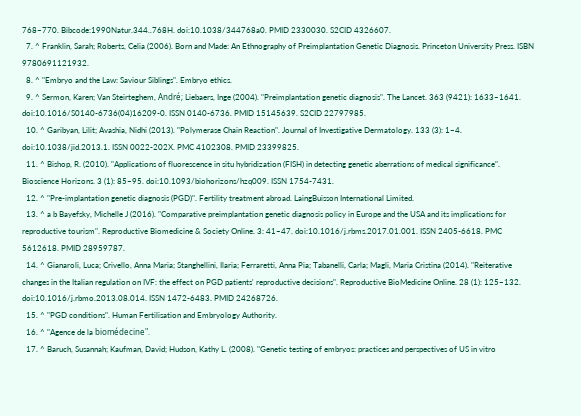768–770. Bibcode:1990Natur.344..768H. doi:10.1038/344768a0. PMID 2330030. S2CID 4326607.
  7. ^ Franklin, Sarah; Roberts, Celia (2006). Born and Made: An Ethnography of Preimplantation Genetic Diagnosis. Princeton University Press. ISBN 9780691121932.
  8. ^ "Embryo and the Law: Saviour Siblings". Embryo ethics.
  9. ^ Sermon, Karen; Van Steirteghem, André; Liebaers, Inge (2004). "Preimplantation genetic diagnosis". The Lancet. 363 (9421): 1633–1641. doi:10.1016/S0140-6736(04)16209-0. ISSN 0140-6736. PMID 15145639. S2CID 22797985.
  10. ^ Garibyan, Lilit; Avashia, Nidhi (2013). "Polymerase Chain Reaction". Journal of Investigative Dermatology. 133 (3): 1–4. doi:10.1038/jid.2013.1. ISSN 0022-202X. PMC 4102308. PMID 23399825.
  11. ^ Bishop, R. (2010). "Applications of fluorescence in situ hybridization (FISH) in detecting genetic aberrations of medical significance". Bioscience Horizons. 3 (1): 85–95. doi:10.1093/biohorizons/hzq009. ISSN 1754-7431.
  12. ^ "Pre-implantation genetic diagnosis (PGD)". Fertility treatment abroad. LaingBuisson International Limited.
  13. ^ a b Bayefsky, Michelle J (2016). "Comparative preimplantation genetic diagnosis policy in Europe and the USA and its implications for reproductive tourism". Reproductive Biomedicine & Society Online. 3: 41–47. doi:10.1016/j.rbms.2017.01.001. ISSN 2405-6618. PMC 5612618. PMID 28959787.
  14. ^ Gianaroli, Luca; Crivello, Anna Maria; Stanghellini, Ilaria; Ferraretti, Anna Pia; Tabanelli, Carla; Magli, Maria Cristina (2014). "Reiterative changes in the Italian regulation on IVF: the effect on PGD patients' reproductive decisions". Reproductive BioMedicine Online. 28 (1): 125–132. doi:10.1016/j.rbmo.2013.08.014. ISSN 1472-6483. PMID 24268726.
  15. ^ "PGD conditions". Human Fertilisation and Embryology Authority.
  16. ^ "Agence de la biomédecine".
  17. ^ Baruch, Susannah; Kaufman, David; Hudson, Kathy L. (2008). "Genetic testing of embryos: practices and perspectives of US in vitro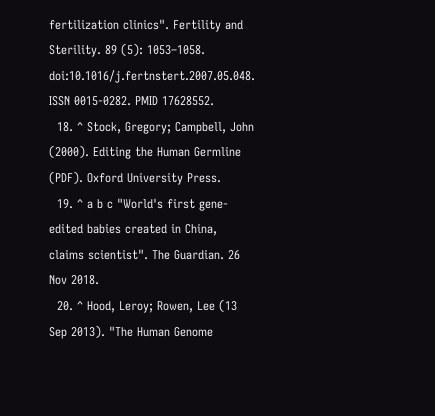fertilization clinics". Fertility and Sterility. 89 (5): 1053–1058. doi:10.1016/j.fertnstert.2007.05.048. ISSN 0015-0282. PMID 17628552.
  18. ^ Stock, Gregory; Campbell, John (2000). Editing the Human Germline (PDF). Oxford University Press.
  19. ^ a b c "World's first gene-edited babies created in China, claims scientist". The Guardian. 26 Nov 2018.
  20. ^ Hood, Leroy; Rowen, Lee (13 Sep 2013). "The Human Genome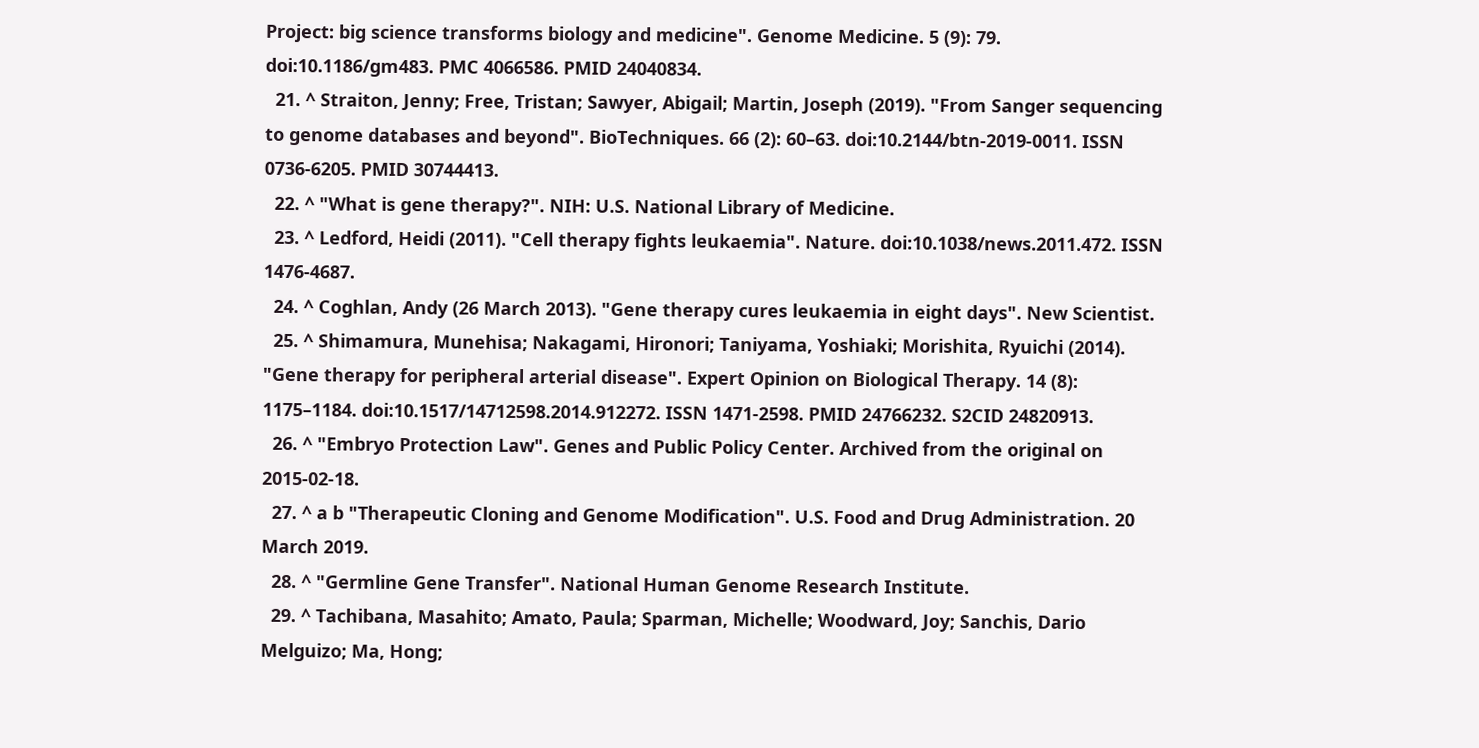Project: big science transforms biology and medicine". Genome Medicine. 5 (9): 79. doi:10.1186/gm483. PMC 4066586. PMID 24040834.
  21. ^ Straiton, Jenny; Free, Tristan; Sawyer, Abigail; Martin, Joseph (2019). "From Sanger sequencing to genome databases and beyond". BioTechniques. 66 (2): 60–63. doi:10.2144/btn-2019-0011. ISSN 0736-6205. PMID 30744413.
  22. ^ "What is gene therapy?". NIH: U.S. National Library of Medicine.
  23. ^ Ledford, Heidi (2011). "Cell therapy fights leukaemia". Nature. doi:10.1038/news.2011.472. ISSN 1476-4687.
  24. ^ Coghlan, Andy (26 March 2013). "Gene therapy cures leukaemia in eight days". New Scientist.
  25. ^ Shimamura, Munehisa; Nakagami, Hironori; Taniyama, Yoshiaki; Morishita, Ryuichi (2014). "Gene therapy for peripheral arterial disease". Expert Opinion on Biological Therapy. 14 (8): 1175–1184. doi:10.1517/14712598.2014.912272. ISSN 1471-2598. PMID 24766232. S2CID 24820913.
  26. ^ "Embryo Protection Law". Genes and Public Policy Center. Archived from the original on 2015-02-18.
  27. ^ a b "Therapeutic Cloning and Genome Modification". U.S. Food and Drug Administration. 20 March 2019.
  28. ^ "Germline Gene Transfer". National Human Genome Research Institute.
  29. ^ Tachibana, Masahito; Amato, Paula; Sparman, Michelle; Woodward, Joy; Sanchis, Dario Melguizo; Ma, Hong;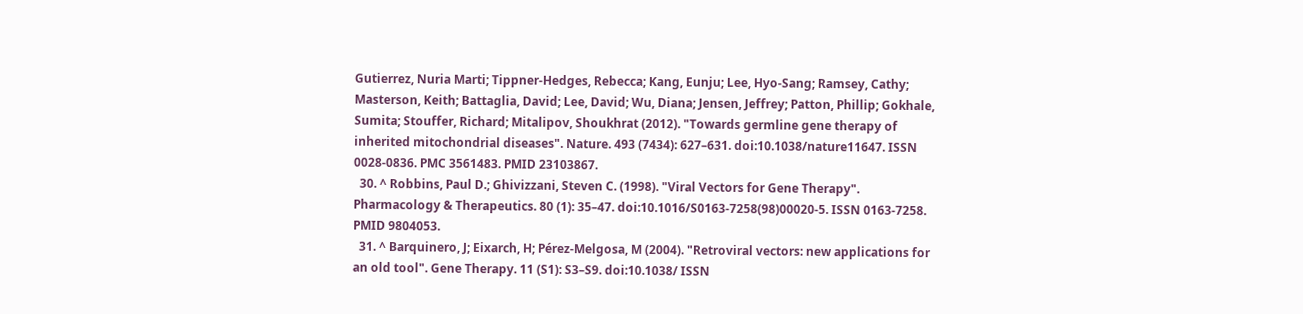Gutierrez, Nuria Marti; Tippner-Hedges, Rebecca; Kang, Eunju; Lee, Hyo-Sang; Ramsey, Cathy; Masterson, Keith; Battaglia, David; Lee, David; Wu, Diana; Jensen, Jeffrey; Patton, Phillip; Gokhale, Sumita; Stouffer, Richard; Mitalipov, Shoukhrat (2012). "Towards germline gene therapy of inherited mitochondrial diseases". Nature. 493 (7434): 627–631. doi:10.1038/nature11647. ISSN 0028-0836. PMC 3561483. PMID 23103867.
  30. ^ Robbins, Paul D.; Ghivizzani, Steven C. (1998). "Viral Vectors for Gene Therapy". Pharmacology & Therapeutics. 80 (1): 35–47. doi:10.1016/S0163-7258(98)00020-5. ISSN 0163-7258. PMID 9804053.
  31. ^ Barquinero, J; Eixarch, H; Pérez-Melgosa, M (2004). "Retroviral vectors: new applications for an old tool". Gene Therapy. 11 (S1): S3–S9. doi:10.1038/ ISSN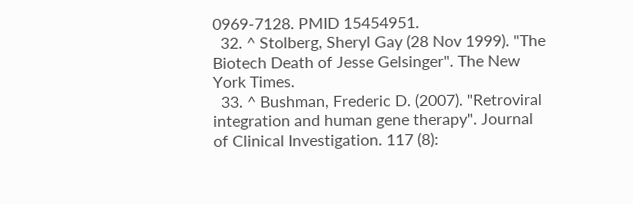0969-7128. PMID 15454951.
  32. ^ Stolberg, Sheryl Gay (28 Nov 1999). "The Biotech Death of Jesse Gelsinger". The New York Times.
  33. ^ Bushman, Frederic D. (2007). "Retroviral integration and human gene therapy". Journal of Clinical Investigation. 117 (8):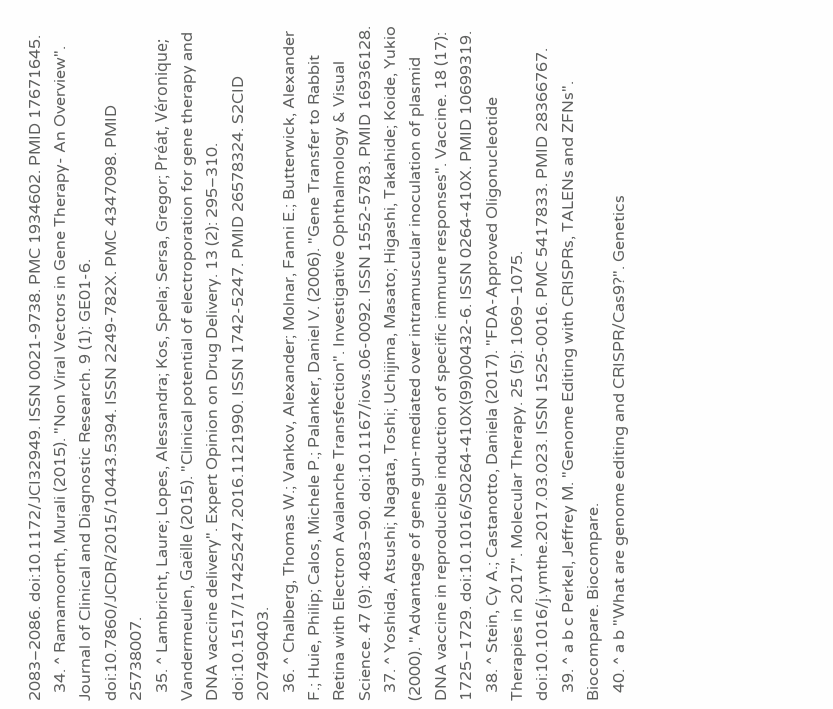2083–2086. doi:10.1172/JCI32949. ISSN 0021-9738. PMC 1934602. PMID 17671645.
  34. ^ Ramamoorth, Murali (2015). "Non Viral Vectors in Gene Therapy- An Overview". Journal of Clinical and Diagnostic Research. 9 (1): GE01-6. doi:10.7860/JCDR/2015/10443.5394. ISSN 2249-782X. PMC 4347098. PMID 25738007.
  35. ^ Lambricht, Laure; Lopes, Alessandra; Kos, Spela; Sersa, Gregor; Préat, Véronique; Vandermeulen, Gaëlle (2015). "Clinical potential of electroporation for gene therapy and DNA vaccine delivery". Expert Opinion on Drug Delivery. 13 (2): 295–310. doi:10.1517/17425247.2016.1121990. ISSN 1742-5247. PMID 26578324. S2CID 207490403.
  36. ^ Chalberg, Thomas W.; Vankov, Alexander; Molnar, Fanni E.; Butterwick, Alexander F.; Huie, Philip; Calos, Michele P.; Palanker, Daniel V. (2006). "Gene Transfer to Rabbit Retina with Electron Avalanche Transfection". Investigative Ophthalmology & Visual Science. 47 (9): 4083–90. doi:10.1167/iovs.06-0092. ISSN 1552-5783. PMID 16936128.
  37. ^ Yoshida, Atsushi; Nagata, Toshi; Uchijima, Masato; Higashi, Takahide; Koide, Yukio (2000). "Advantage of gene gun-mediated over intramuscular inoculation of plasmid DNA vaccine in reproducible induction of specific immune responses". Vaccine. 18 (17): 1725–1729. doi:10.1016/S0264-410X(99)00432-6. ISSN 0264-410X. PMID 10699319.
  38. ^ Stein, Cy A.; Castanotto, Daniela (2017). "FDA-Approved Oligonucleotide Therapies in 2017". Molecular Therapy. 25 (5): 1069–1075. doi:10.1016/j.ymthe.2017.03.023. ISSN 1525-0016. PMC 5417833. PMID 28366767.
  39. ^ a b c Perkel, Jeffrey M. "Genome Editing with CRISPRs, TALENs and ZFNs". Biocompare. Biocompare.
  40. ^ a b "What are genome editing and CRISPR/Cas9?". Genetics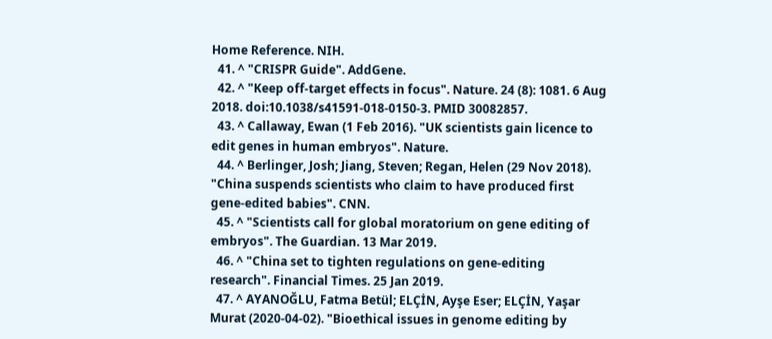Home Reference. NIH.
  41. ^ "CRISPR Guide". AddGene.
  42. ^ "Keep off-target effects in focus". Nature. 24 (8): 1081. 6 Aug 2018. doi:10.1038/s41591-018-0150-3. PMID 30082857.
  43. ^ Callaway, Ewan (1 Feb 2016). "UK scientists gain licence to edit genes in human embryos". Nature.
  44. ^ Berlinger, Josh; Jiang, Steven; Regan, Helen (29 Nov 2018). "China suspends scientists who claim to have produced first gene-edited babies". CNN.
  45. ^ "Scientists call for global moratorium on gene editing of embryos". The Guardian. 13 Mar 2019.
  46. ^ "China set to tighten regulations on gene-editing research". Financial Times. 25 Jan 2019.
  47. ^ AYANOĞLU, Fatma Betül; ELÇİN, Ayşe Eser; ELÇİN, Yaşar Murat (2020-04-02). "Bioethical issues in genome editing by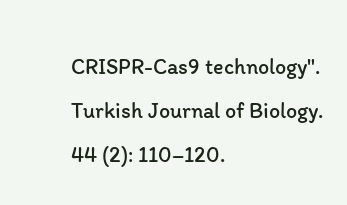CRISPR-Cas9 technology". Turkish Journal of Biology. 44 (2): 110–120.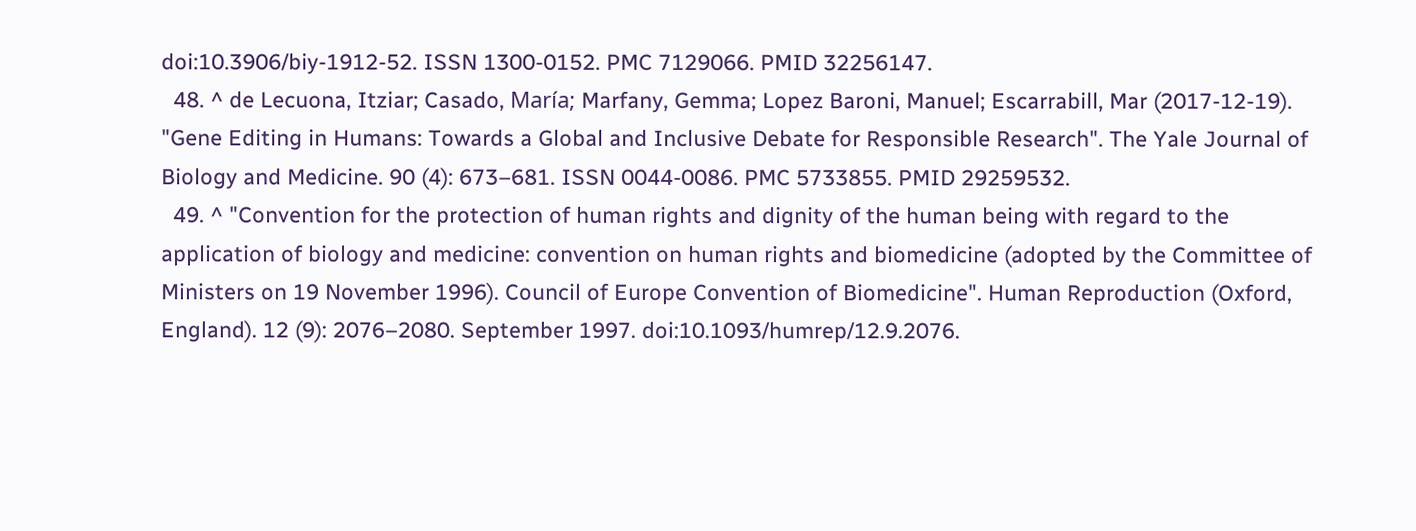doi:10.3906/biy-1912-52. ISSN 1300-0152. PMC 7129066. PMID 32256147.
  48. ^ de Lecuona, Itziar; Casado, María; Marfany, Gemma; Lopez Baroni, Manuel; Escarrabill, Mar (2017-12-19). "Gene Editing in Humans: Towards a Global and Inclusive Debate for Responsible Research". The Yale Journal of Biology and Medicine. 90 (4): 673–681. ISSN 0044-0086. PMC 5733855. PMID 29259532.
  49. ^ "Convention for the protection of human rights and dignity of the human being with regard to the application of biology and medicine: convention on human rights and biomedicine (adopted by the Committee of Ministers on 19 November 1996). Council of Europe Convention of Biomedicine". Human Reproduction (Oxford, England). 12 (9): 2076–2080. September 1997. doi:10.1093/humrep/12.9.2076.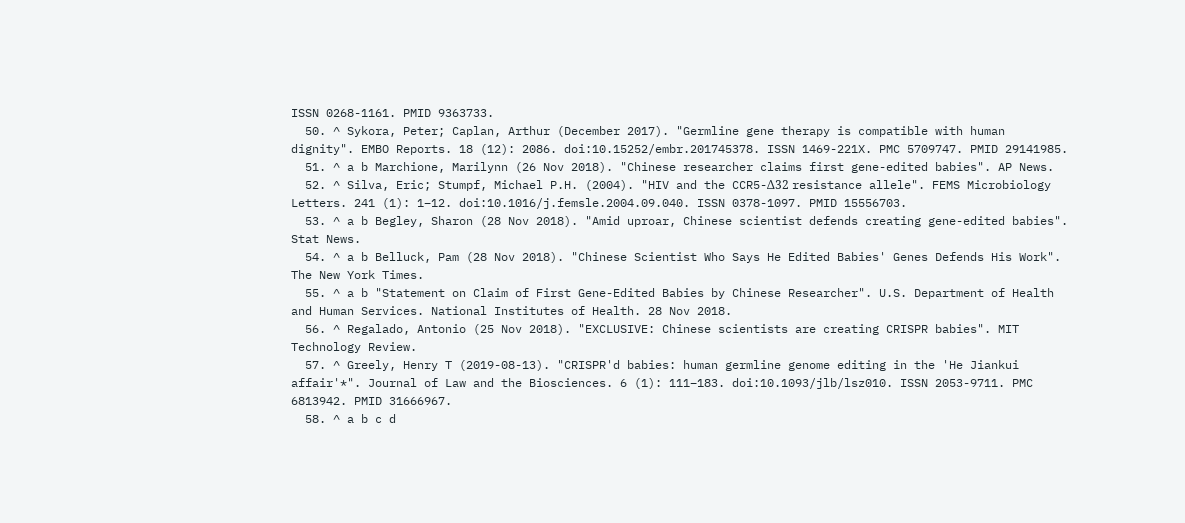ISSN 0268-1161. PMID 9363733.
  50. ^ Sykora, Peter; Caplan, Arthur (December 2017). "Germline gene therapy is compatible with human dignity". EMBO Reports. 18 (12): 2086. doi:10.15252/embr.201745378. ISSN 1469-221X. PMC 5709747. PMID 29141985.
  51. ^ a b Marchione, Marilynn (26 Nov 2018). "Chinese researcher claims first gene-edited babies". AP News.
  52. ^ Silva, Eric; Stumpf, Michael P.H. (2004). "HIV and the CCR5-Δ32 resistance allele". FEMS Microbiology Letters. 241 (1): 1–12. doi:10.1016/j.femsle.2004.09.040. ISSN 0378-1097. PMID 15556703.
  53. ^ a b Begley, Sharon (28 Nov 2018). "Amid uproar, Chinese scientist defends creating gene-edited babies". Stat News.
  54. ^ a b Belluck, Pam (28 Nov 2018). "Chinese Scientist Who Says He Edited Babies' Genes Defends His Work". The New York Times.
  55. ^ a b "Statement on Claim of First Gene-Edited Babies by Chinese Researcher". U.S. Department of Health and Human Services. National Institutes of Health. 28 Nov 2018.
  56. ^ Regalado, Antonio (25 Nov 2018). "EXCLUSIVE: Chinese scientists are creating CRISPR babies". MIT Technology Review.
  57. ^ Greely, Henry T (2019-08-13). "CRISPR'd babies: human germline genome editing in the 'He Jiankui affair'*". Journal of Law and the Biosciences. 6 (1): 111–183. doi:10.1093/jlb/lsz010. ISSN 2053-9711. PMC 6813942. PMID 31666967.
  58. ^ a b c d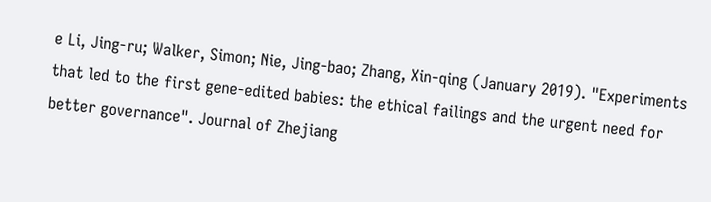e Li, Jing-ru; Walker, Simon; Nie, Jing-bao; Zhang, Xin-qing (January 2019). "Experiments that led to the first gene-edited babies: the ethical failings and the urgent need for better governance". Journal of Zhejiang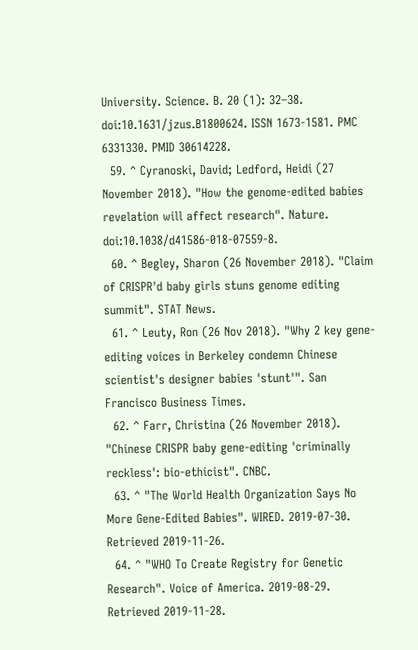University. Science. B. 20 (1): 32–38. doi:10.1631/jzus.B1800624. ISSN 1673-1581. PMC 6331330. PMID 30614228.
  59. ^ Cyranoski, David; Ledford, Heidi (27 November 2018). "How the genome-edited babies revelation will affect research". Nature. doi:10.1038/d41586-018-07559-8.
  60. ^ Begley, Sharon (26 November 2018). "Claim of CRISPR'd baby girls stuns genome editing summit". STAT News.
  61. ^ Leuty, Ron (26 Nov 2018). "Why 2 key gene-editing voices in Berkeley condemn Chinese scientist's designer babies 'stunt'". San Francisco Business Times.
  62. ^ Farr, Christina (26 November 2018). "Chinese CRISPR baby gene-editing 'criminally reckless': bio-ethicist". CNBC.
  63. ^ "The World Health Organization Says No More Gene-Edited Babies". WIRED. 2019-07-30. Retrieved 2019-11-26.
  64. ^ "WHO To Create Registry for Genetic Research". Voice of America. 2019-08-29. Retrieved 2019-11-28.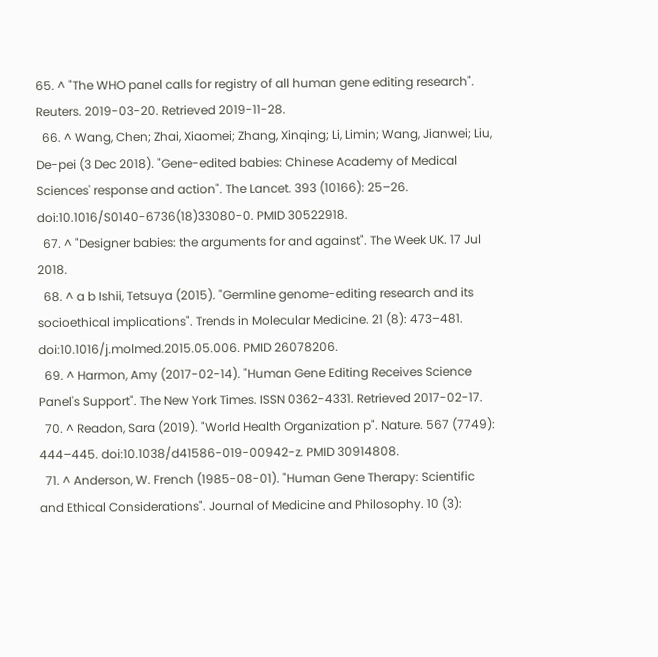65. ^ "The WHO panel calls for registry of all human gene editing research". Reuters. 2019-03-20. Retrieved 2019-11-28.
  66. ^ Wang, Chen; Zhai, Xiaomei; Zhang, Xinqing; Li, Limin; Wang, Jianwei; Liu, De-pei (3 Dec 2018). "Gene-edited babies: Chinese Academy of Medical Sciences' response and action". The Lancet. 393 (10166): 25–26. doi:10.1016/S0140-6736(18)33080-0. PMID 30522918.
  67. ^ "Designer babies: the arguments for and against". The Week UK. 17 Jul 2018.
  68. ^ a b Ishii, Tetsuya (2015). "Germline genome-editing research and its socioethical implications". Trends in Molecular Medicine. 21 (8): 473–481. doi:10.1016/j.molmed.2015.05.006. PMID 26078206.
  69. ^ Harmon, Amy (2017-02-14). "Human Gene Editing Receives Science Panel's Support". The New York Times. ISSN 0362-4331. Retrieved 2017-02-17.
  70. ^ Readon, Sara (2019). "World Health Organization p". Nature. 567 (7749): 444–445. doi:10.1038/d41586-019-00942-z. PMID 30914808.
  71. ^ Anderson, W. French (1985-08-01). "Human Gene Therapy: Scientific and Ethical Considerations". Journal of Medicine and Philosophy. 10 (3):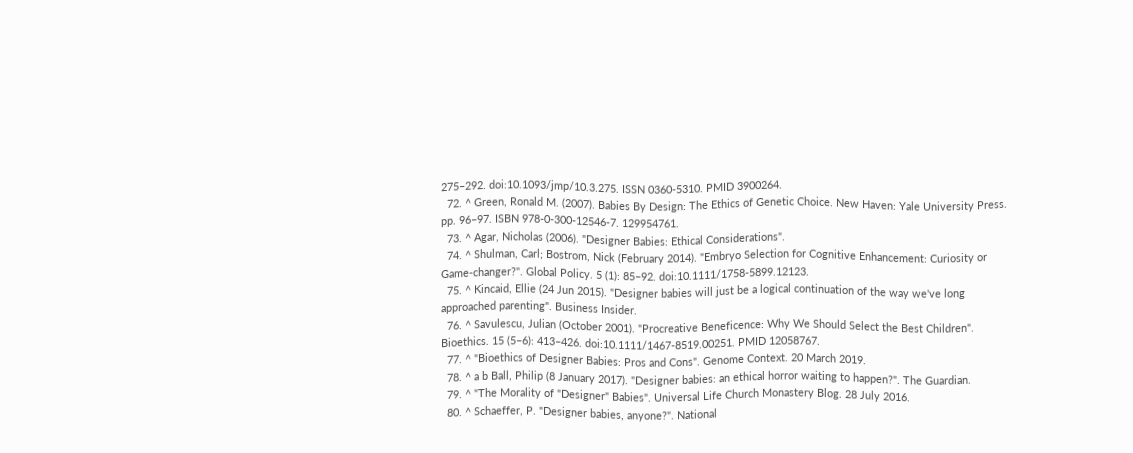275–292. doi:10.1093/jmp/10.3.275. ISSN 0360-5310. PMID 3900264.
  72. ^ Green, Ronald M. (2007). Babies By Design: The Ethics of Genetic Choice. New Haven: Yale University Press. pp. 96–97. ISBN 978-0-300-12546-7. 129954761.
  73. ^ Agar, Nicholas (2006). "Designer Babies: Ethical Considerations".
  74. ^ Shulman, Carl; Bostrom, Nick (February 2014). "Embryo Selection for Cognitive Enhancement: Curiosity or Game-changer?". Global Policy. 5 (1): 85–92. doi:10.1111/1758-5899.12123.
  75. ^ Kincaid, Ellie (24 Jun 2015). "Designer babies will just be a logical continuation of the way we've long approached parenting". Business Insider.
  76. ^ Savulescu, Julian (October 2001). "Procreative Beneficence: Why We Should Select the Best Children". Bioethics. 15 (5–6): 413–426. doi:10.1111/1467-8519.00251. PMID 12058767.
  77. ^ "Bioethics of Designer Babies: Pros and Cons". Genome Context. 20 March 2019.
  78. ^ a b Ball, Philip (8 January 2017). "Designer babies: an ethical horror waiting to happen?". The Guardian.
  79. ^ "The Morality of "Designer" Babies". Universal Life Church Monastery Blog. 28 July 2016.
  80. ^ Schaeffer, P. "Designer babies, anyone?". National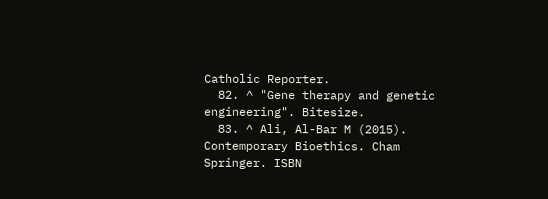Catholic Reporter.
  82. ^ "Gene therapy and genetic engineering". Bitesize.
  83. ^ Ali, Al-Bar M (2015). Contemporary Bioethics. Cham Springer. ISBN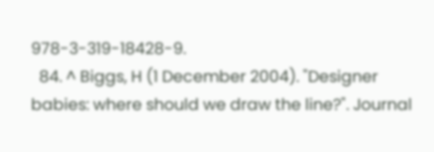978-3-319-18428-9.
  84. ^ Biggs, H (1 December 2004). "Designer babies: where should we draw the line?". Journal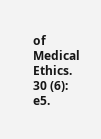of Medical Ethics. 30 (6): e5.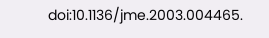doi:10.1136/jme.2003.004465.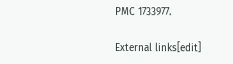PMC 1733977.

External links[edit]